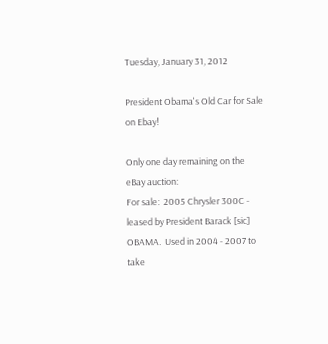Tuesday, January 31, 2012

President Obama's Old Car for Sale on Ebay!

Only one day remaining on the eBay auction:
For sale:  2005 Chrysler 300C - leased by President Barack [sic] OBAMA.  Used in 2004 - 2007 to take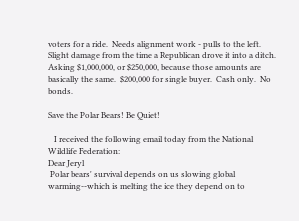voters for a ride.  Needs alignment work - pulls to the left.  Slight damage from the time a Republican drove it into a ditch.  Asking $1,000,000, or $250,000, because those amounts are basically the same.  $200,000 for single buyer.  Cash only.  No bonds.

Save the Polar Bears! Be Quiet!

   I received the following email today from the National Wildlife Federation:
Dear Jeryl
 Polar bears' survival depends on us slowing global warming--which is melting the ice they depend on to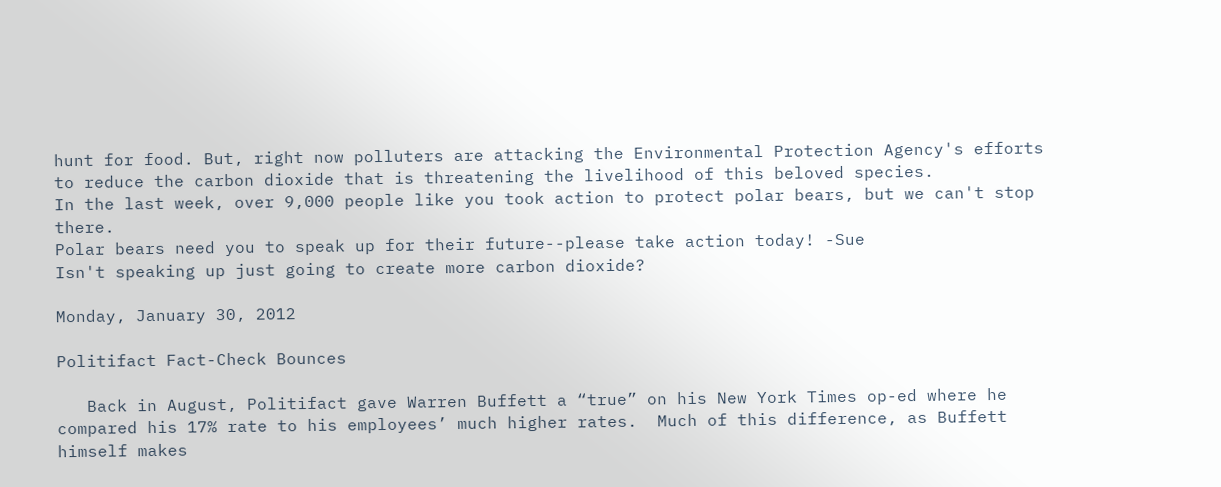hunt for food. But, right now polluters are attacking the Environmental Protection Agency's efforts to reduce the carbon dioxide that is threatening the livelihood of this beloved species.
In the last week, over 9,000 people like you took action to protect polar bears, but we can't stop there.
Polar bears need you to speak up for their future--please take action today! -Sue
Isn't speaking up just going to create more carbon dioxide?

Monday, January 30, 2012

Politifact Fact-Check Bounces

   Back in August, Politifact gave Warren Buffett a “true” on his New York Times op-ed where he compared his 17% rate to his employees’ much higher rates.  Much of this difference, as Buffett himself makes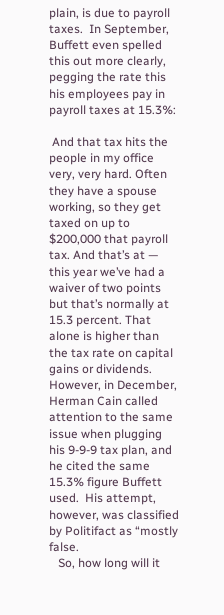plain, is due to payroll taxes.  In September, Buffett even spelled this out more clearly, pegging the rate this his employees pay in payroll taxes at 15.3%:

 And that tax hits the people in my office very, very hard. Often they have a spouse working, so they get taxed on up to $200,000 that payroll tax. And that’s at — this year we’ve had a waiver of two points but that’s normally at 15.3 percent. That alone is higher than the tax rate on capital gains or dividends.
However, in December, Herman Cain called attention to the same issue when plugging his 9-9-9 tax plan, and he cited the same 15.3% figure Buffett used.  His attempt, however, was classified by Politifact as “mostly false.
   So, how long will it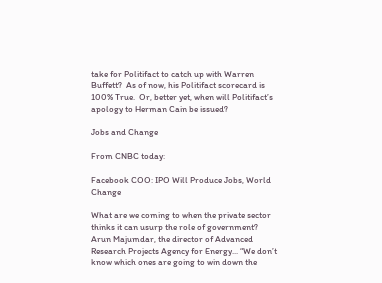take for Politifact to catch up with Warren Buffett?  As of now, his Politifact scorecard is 100% True.  Or, better yet, when will Politifact’s apology to Herman Cain be issued?

Jobs and Change

From CNBC today:

Facebook COO: IPO Will Produce Jobs, World Change

What are we coming to when the private sector thinks it can usurp the role of government?
Arun Majumdar, the director of Advanced Research Projects Agency for Energy... “We don’t know which ones are going to win down the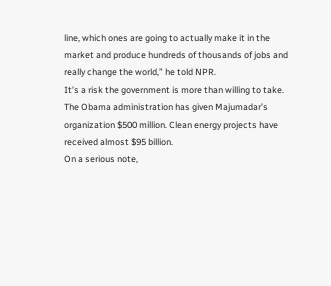line, which ones are going to actually make it in the market and produce hundreds of thousands of jobs and really change the world,” he told NPR.
It’s a risk the government is more than willing to take. The Obama administration has given Majumadar’s organization $500 million. Clean energy projects have received almost $95 billion.
On a serious note,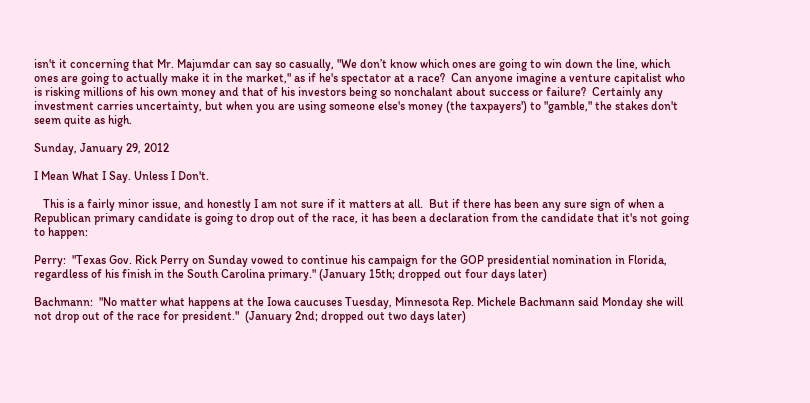isn't it concerning that Mr. Majumdar can say so casually, "We don’t know which ones are going to win down the line, which ones are going to actually make it in the market," as if he's spectator at a race?  Can anyone imagine a venture capitalist who is risking millions of his own money and that of his investors being so nonchalant about success or failure?  Certainly any investment carries uncertainty, but when you are using someone else's money (the taxpayers') to "gamble," the stakes don't seem quite as high.

Sunday, January 29, 2012

I Mean What I Say. Unless I Don't.

   This is a fairly minor issue, and honestly I am not sure if it matters at all.  But if there has been any sure sign of when a Republican primary candidate is going to drop out of the race, it has been a declaration from the candidate that it's not going to happen:

Perry:  "Texas Gov. Rick Perry on Sunday vowed to continue his campaign for the GOP presidential nomination in Florida, regardless of his finish in the South Carolina primary." (January 15th; dropped out four days later)

Bachmann:  "No matter what happens at the Iowa caucuses Tuesday, Minnesota Rep. Michele Bachmann said Monday she will not drop out of the race for president."  (January 2nd; dropped out two days later)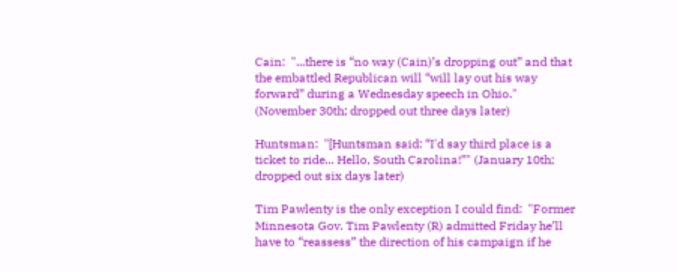Cain:  "...there is “no way (Cain)’s dropping out” and that the embattled Republican will “will lay out his way forward” during a Wednesday speech in Ohio." (November 30th; dropped out three days later)

Huntsman:  "[Huntsman said: “I'd say third place is a ticket to ride... Hello, South Carolina!”" (January 10th; dropped out six days later)

Tim Pawlenty is the only exception I could find:  "Former Minnesota Gov. Tim Pawlenty (R) admitted Friday he’ll have to “reassess” the direction of his campaign if he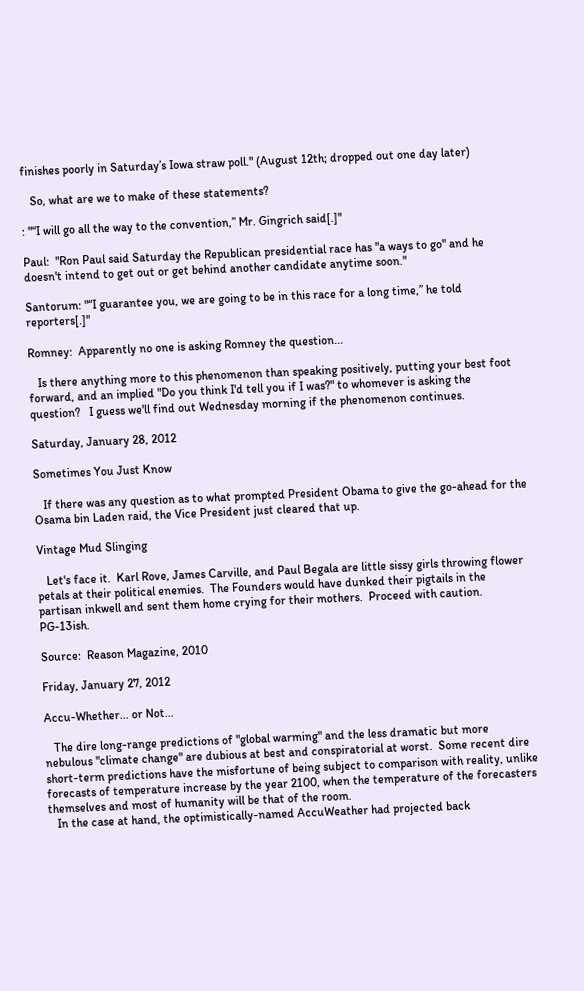finishes poorly in Saturday’s Iowa straw poll." (August 12th; dropped out one day later)

   So, what are we to make of these statements?

: "“I will go all the way to the convention,” Mr. Gingrich said[.]"

Paul:  "Ron Paul said Saturday the Republican presidential race has "a ways to go" and he doesn't intend to get out or get behind another candidate anytime soon."

Santorum: "“I guarantee you, we are going to be in this race for a long time,” he told reporters[.]"

Romney:  Apparently no one is asking Romney the question...

   Is there anything more to this phenomenon than speaking positively, putting your best foot forward, and an implied "Do you think I'd tell you if I was?" to whomever is asking the question?   I guess we'll find out Wednesday morning if the phenomenon continues.

Saturday, January 28, 2012

Sometimes You Just Know

   If there was any question as to what prompted President Obama to give the go-ahead for the Osama bin Laden raid, the Vice President just cleared that up.

Vintage Mud Slinging

   Let's face it.  Karl Rove, James Carville, and Paul Begala are little sissy girls throwing flower petals at their political enemies.  The Founders would have dunked their pigtails in the partisan inkwell and sent them home crying for their mothers.  Proceed with caution.  PG-13ish.

Source:  Reason Magazine, 2010

Friday, January 27, 2012

Accu-Whether... or Not...

   The dire long-range predictions of "global warming" and the less dramatic but more nebulous "climate change" are dubious at best and conspiratorial at worst.  Some recent dire short-term predictions have the misfortune of being subject to comparison with reality, unlike forecasts of temperature increase by the year 2100, when the temperature of the forecasters themselves and most of humanity will be that of the room.
   In the case at hand, the optimistically-named AccuWeather had projected back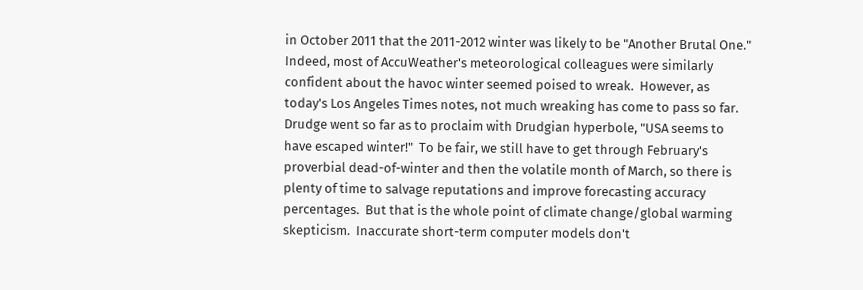in October 2011 that the 2011-2012 winter was likely to be "Another Brutal One."  Indeed, most of AccuWeather's meteorological colleagues were similarly confident about the havoc winter seemed poised to wreak.  However, as today's Los Angeles Times notes, not much wreaking has come to pass so far.  Drudge went so far as to proclaim with Drudgian hyperbole, "USA seems to have escaped winter!"  To be fair, we still have to get through February's proverbial dead-of-winter and then the volatile month of March, so there is plenty of time to salvage reputations and improve forecasting accuracy percentages.  But that is the whole point of climate change/global warming skepticism.  Inaccurate short-term computer models don't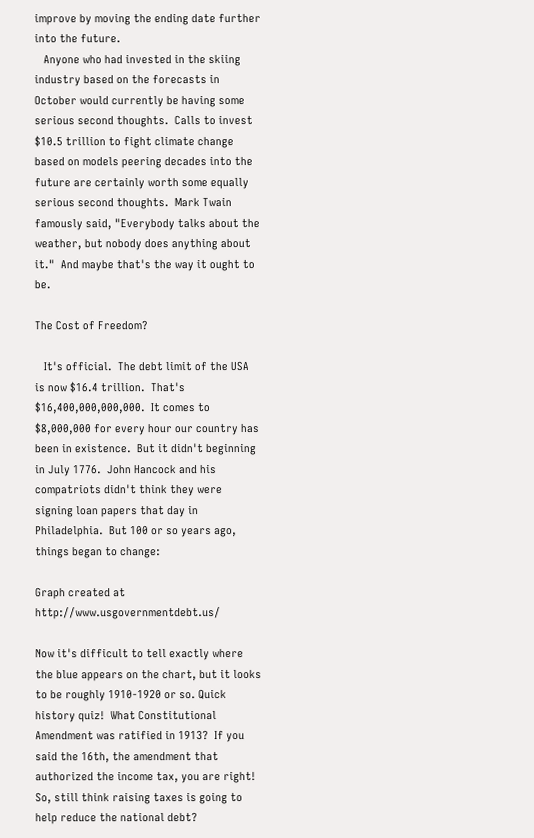improve by moving the ending date further into the future.
   Anyone who had invested in the skiing industry based on the forecasts in October would currently be having some serious second thoughts.  Calls to invest $10.5 trillion to fight climate change based on models peering decades into the future are certainly worth some equally serious second thoughts.  Mark Twain famously said, "Everybody talks about the weather, but nobody does anything about it."  And maybe that's the way it ought to be.

The Cost of Freedom?

   It's official.  The debt limit of the USA is now $16.4 trillion.  That's $16,400,000,000,000.  It comes to $8,000,000 for every hour our country has been in existence.  But it didn't beginning in July 1776.  John Hancock and his compatriots didn't think they were signing loan papers that day in Philadelphia.  But 100 or so years ago, things began to change:

Graph created at http://www.usgovernmentdebt.us/

Now it's difficult to tell exactly where the blue appears on the chart, but it looks to be roughly 1910-1920 or so. Quick history quiz!  What Constitutional Amendment was ratified in 1913?  If you said the 16th, the amendment that authorized the income tax, you are right!  So, still think raising taxes is going to help reduce the national debt?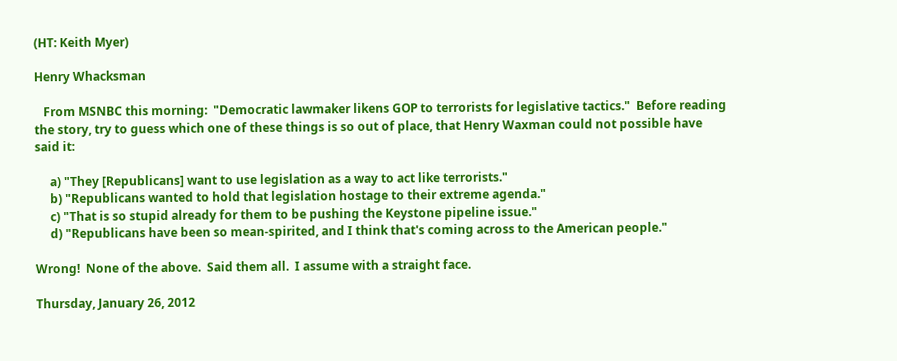(HT: Keith Myer)

Henry Whacksman

   From MSNBC this morning:  "Democratic lawmaker likens GOP to terrorists for legislative tactics."  Before reading the story, try to guess which one of these things is so out of place, that Henry Waxman could not possible have said it:

     a) "They [Republicans] want to use legislation as a way to act like terrorists."
     b) "Republicans wanted to hold that legislation hostage to their extreme agenda."
     c) "That is so stupid already for them to be pushing the Keystone pipeline issue."
     d) "Republicans have been so mean-spirited, and I think that's coming across to the American people."

Wrong!  None of the above.  Said them all.  I assume with a straight face.

Thursday, January 26, 2012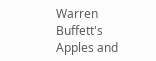Warren Buffett's Apples and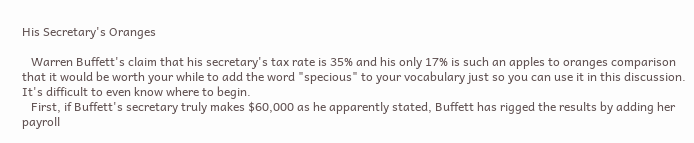His Secretary's Oranges

   Warren Buffett's claim that his secretary's tax rate is 35% and his only 17% is such an apples to oranges comparison that it would be worth your while to add the word "specious" to your vocabulary just so you can use it in this discussion.  It's difficult to even know where to begin.
   First, if Buffett's secretary truly makes $60,000 as he apparently stated, Buffett has rigged the results by adding her payroll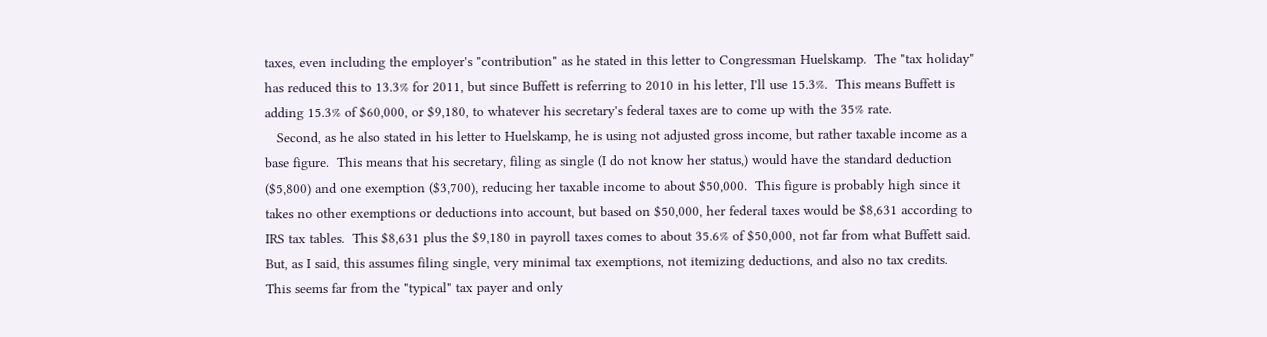taxes, even including the employer's "contribution" as he stated in this letter to Congressman Huelskamp.  The "tax holiday" has reduced this to 13.3% for 2011, but since Buffett is referring to 2010 in his letter, I'll use 15.3%.  This means Buffett is adding 15.3% of $60,000, or $9,180, to whatever his secretary's federal taxes are to come up with the 35% rate.
   Second, as he also stated in his letter to Huelskamp, he is using not adjusted gross income, but rather taxable income as a base figure.  This means that his secretary, filing as single (I do not know her status,) would have the standard deduction ($5,800) and one exemption ($3,700), reducing her taxable income to about $50,000.  This figure is probably high since it takes no other exemptions or deductions into account, but based on $50,000, her federal taxes would be $8,631 according to IRS tax tables.  This $8,631 plus the $9,180 in payroll taxes comes to about 35.6% of $50,000, not far from what Buffett said.  But, as I said, this assumes filing single, very minimal tax exemptions, not itemizing deductions, and also no tax credits.  This seems far from the "typical" tax payer and only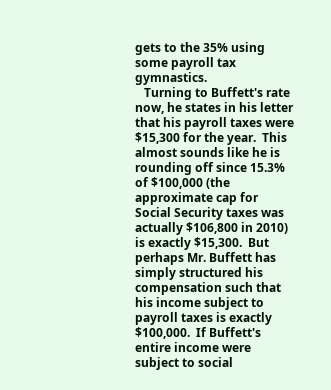gets to the 35% using some payroll tax gymnastics.
   Turning to Buffett's rate now, he states in his letter that his payroll taxes were $15,300 for the year.  This almost sounds like he is rounding off since 15.3% of $100,000 (the approximate cap for Social Security taxes was actually $106,800 in 2010) is exactly $15,300.  But perhaps Mr. Buffett has simply structured his compensation such that his income subject to payroll taxes is exactly $100,000.  If Buffett's entire income were subject to social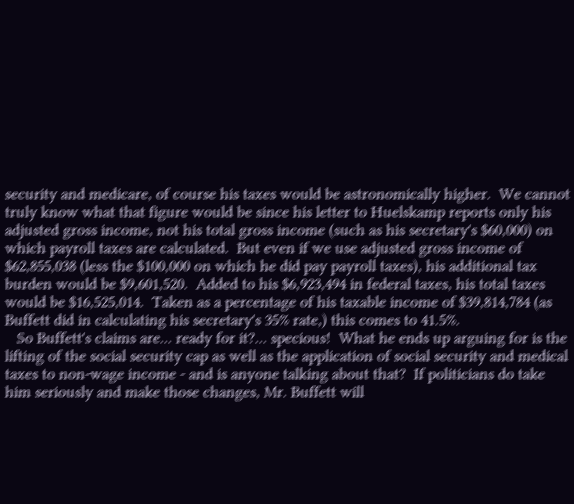security and medicare, of course his taxes would be astronomically higher.  We cannot truly know what that figure would be since his letter to Huelskamp reports only his adjusted gross income, not his total gross income (such as his secretary's $60,000) on which payroll taxes are calculated.  But even if we use adjusted gross income of $62,855,038 (less the $100,000 on which he did pay payroll taxes), his additional tax burden would be $9,601,520.  Added to his $6,923,494 in federal taxes, his total taxes would be $16,525,014.  Taken as a percentage of his taxable income of $39,814,784 (as Buffett did in calculating his secretary's 35% rate,) this comes to 41.5%.
   So Buffett's claims are... ready for it?... specious!  What he ends up arguing for is the lifting of the social security cap as well as the application of social security and medical taxes to non-wage income - and is anyone talking about that?  If politicians do take him seriously and make those changes, Mr. Buffett will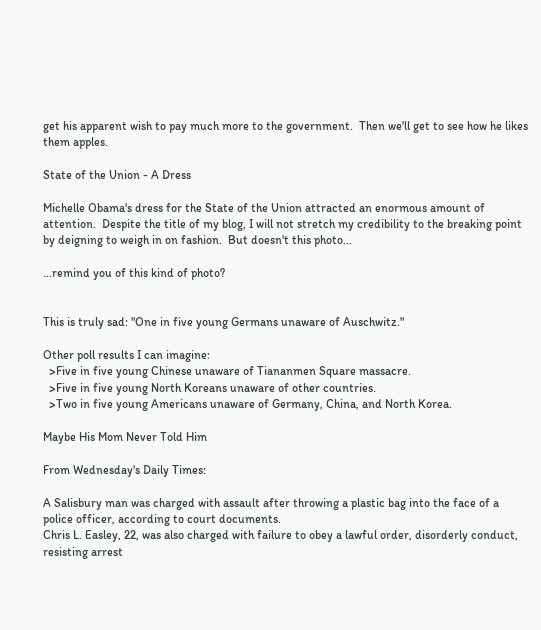get his apparent wish to pay much more to the government.  Then we'll get to see how he likes them apples.

State of the Union - A Dress

Michelle Obama's dress for the State of the Union attracted an enormous amount of attention.  Despite the title of my blog, I will not stretch my credibility to the breaking point by deigning to weigh in on fashion.  But doesn't this photo...

...remind you of this kind of photo?


This is truly sad: "One in five young Germans unaware of Auschwitz."

Other poll results I can imagine:
  >Five in five young Chinese unaware of Tiananmen Square massacre.
  >Five in five young North Koreans unaware of other countries.
  >Two in five young Americans unaware of Germany, China, and North Korea.

Maybe His Mom Never Told Him

From Wednesday's Daily Times:

A Salisbury man was charged with assault after throwing a plastic bag into the face of a police officer, according to court documents.
Chris L. Easley, 22, was also charged with failure to obey a lawful order, disorderly conduct, resisting arrest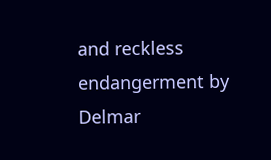and reckless endangerment by Delmar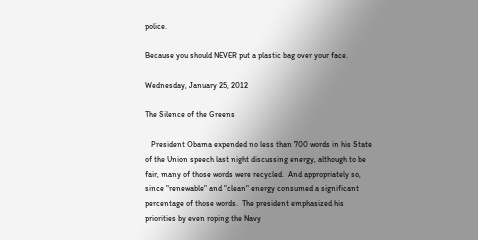police.

Because you should NEVER put a plastic bag over your face.

Wednesday, January 25, 2012

The Silence of the Greens

   President Obama expended no less than 700 words in his State of the Union speech last night discussing energy, although to be fair, many of those words were recycled.  And appropriately so, since "renewable" and "clean" energy consumed a significant percentage of those words.  The president emphasized his priorities by even roping the Navy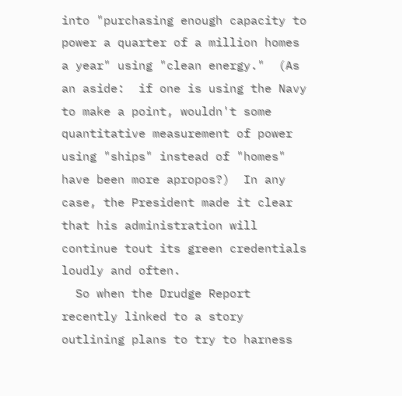into "purchasing enough capacity to power a quarter of a million homes a year" using "clean energy."  (As an aside:  if one is using the Navy to make a point, wouldn't some quantitative measurement of power using "ships" instead of "homes" have been more apropos?)  In any case, the President made it clear that his administration will continue tout its green credentials loudly and often.
  So when the Drudge Report recently linked to a story outlining plans to try to harness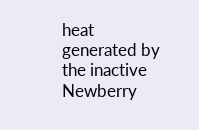heat generated by the inactive Newberry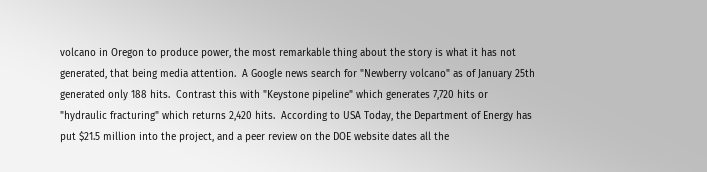volcano in Oregon to produce power, the most remarkable thing about the story is what it has not generated, that being media attention.  A Google news search for "Newberry volcano" as of January 25th generated only 188 hits.  Contrast this with "Keystone pipeline" which generates 7,720 hits or "hydraulic fracturing" which returns 2,420 hits.  According to USA Today, the Department of Energy has put $21.5 million into the project, and a peer review on the DOE website dates all the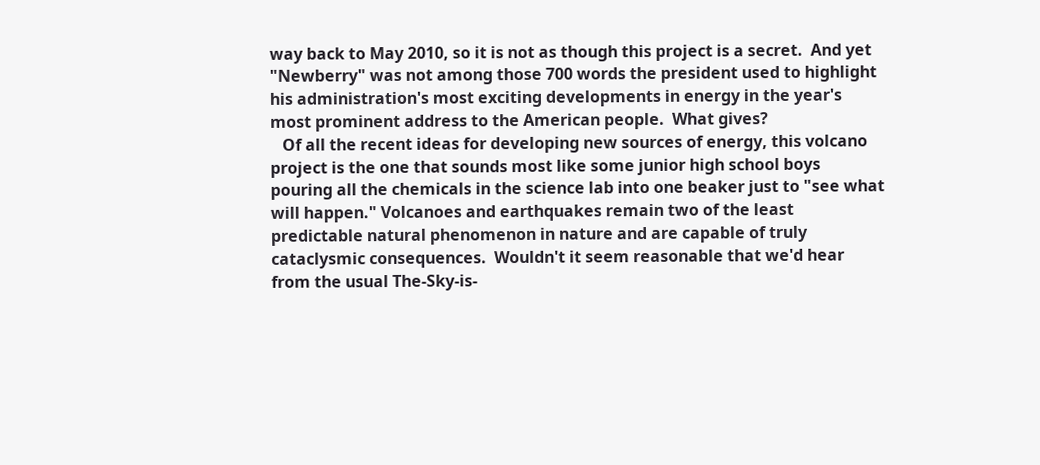way back to May 2010, so it is not as though this project is a secret.  And yet "Newberry" was not among those 700 words the president used to highlight his administration's most exciting developments in energy in the year's most prominent address to the American people.  What gives?
   Of all the recent ideas for developing new sources of energy, this volcano project is the one that sounds most like some junior high school boys pouring all the chemicals in the science lab into one beaker just to "see what will happen." Volcanoes and earthquakes remain two of the least predictable natural phenomenon in nature and are capable of truly cataclysmic consequences.  Wouldn't it seem reasonable that we'd hear from the usual The-Sky-is-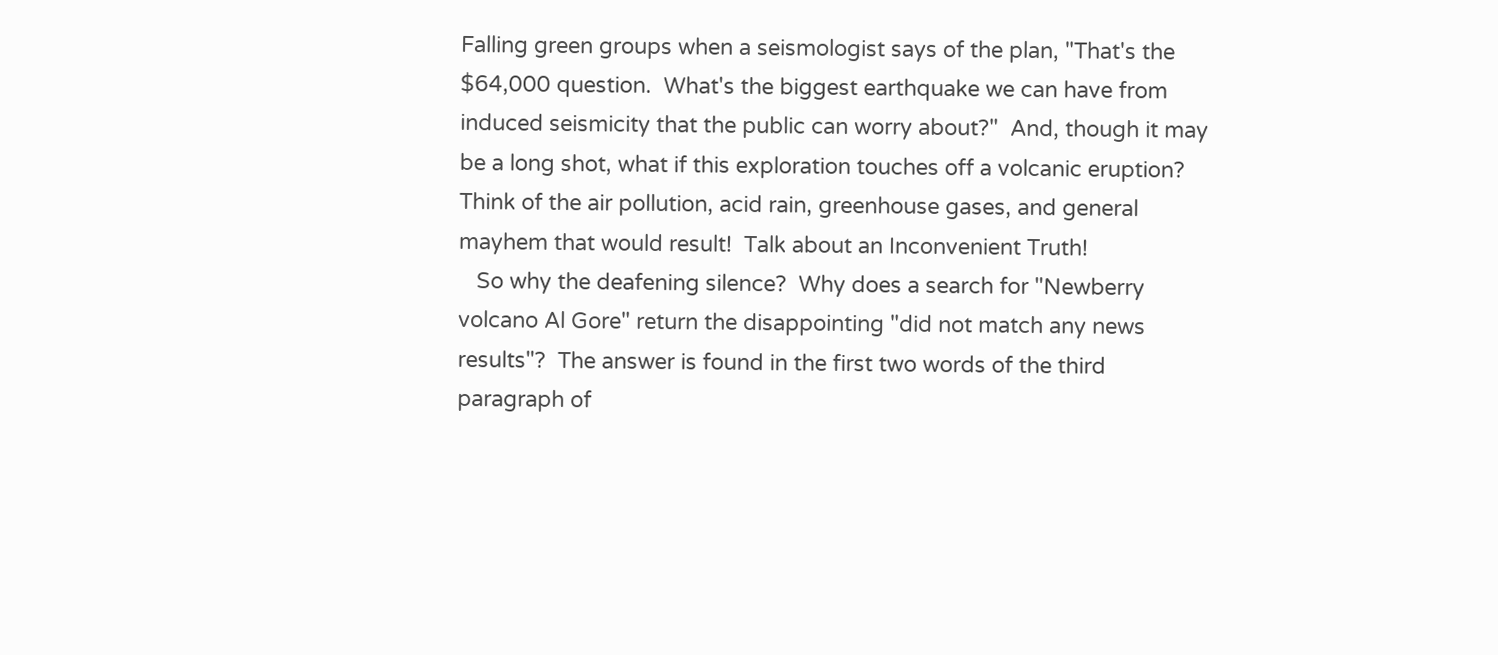Falling green groups when a seismologist says of the plan, "That's the $64,000 question.  What's the biggest earthquake we can have from induced seismicity that the public can worry about?"  And, though it may be a long shot, what if this exploration touches off a volcanic eruption?  Think of the air pollution, acid rain, greenhouse gases, and general mayhem that would result!  Talk about an Inconvenient Truth!
   So why the deafening silence?  Why does a search for "Newberry volcano Al Gore" return the disappointing "did not match any news results"?  The answer is found in the first two words of the third paragraph of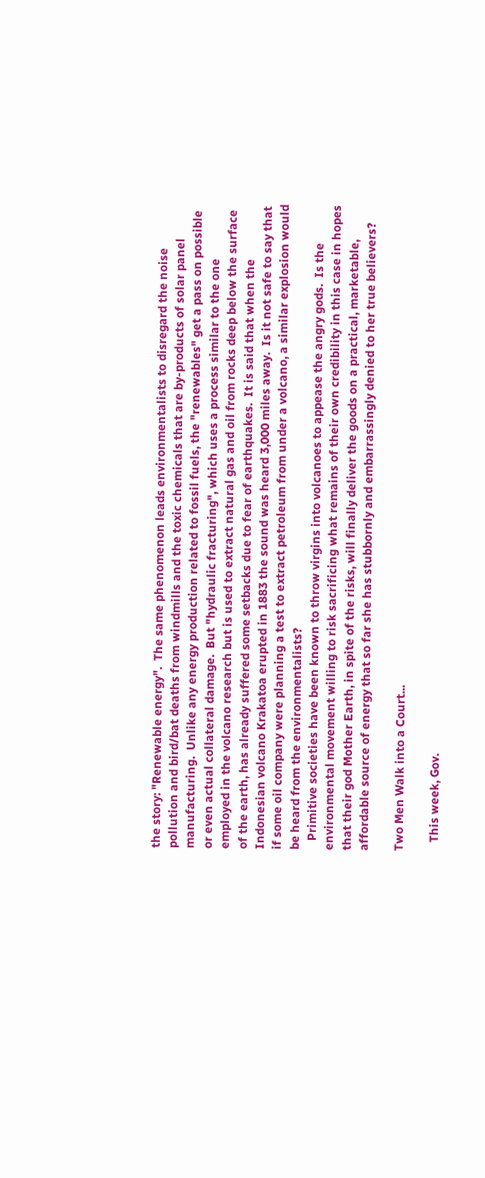the story: "Renewable energy".  The same phenomenon leads environmentalists to disregard the noise pollution and bird/bat deaths from windmills and the toxic chemicals that are by-products of solar panel manufacturing.  Unlike any energy production related to fossil fuels, the "renewables" get a pass on possible or even actual collateral damage.  But "hydraulic fracturing", which uses a process similar to the one employed in the volcano research but is used to extract natural gas and oil from rocks deep below the surface of the earth, has already suffered some setbacks due to fear of earthquakes.  It is said that when the Indonesian volcano Krakatoa erupted in 1883 the sound was heard 3,000 miles away.  Is it not safe to say that if some oil company were planning a test to extract petroleum from under a volcano, a similar explosion would be heard from the environmentalists?
   Primitive societies have been known to throw virgins into volcanoes to appease the angry gods.  Is the environmental movement willing to risk sacrificing what remains of their own credibility in this case in hopes that their god Mother Earth, in spite of the risks, will finally deliver the goods on a practical, marketable, affordable source of energy that so far she has stubbornly and embarrassingly denied to her true believers?

Two Men Walk into a Court...

   This week, Gov.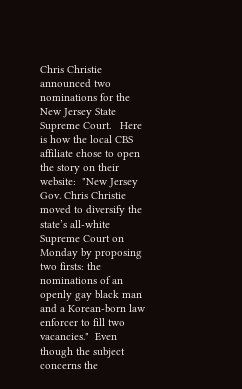Chris Christie announced two nominations for the New Jersey State Supreme Court.   Here is how the local CBS affiliate chose to open the story on their website:  "New Jersey Gov. Chris Christie moved to diversify the state’s all-white Supreme Court on Monday by proposing two firsts: the nominations of an openly gay black man and a Korean-born law enforcer to fill two vacancies."  Even though the subject concerns the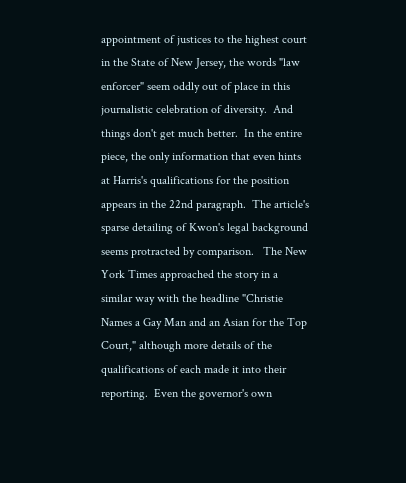appointment of justices to the highest court in the State of New Jersey, the words "law enforcer" seem oddly out of place in this journalistic celebration of diversity.  And things don't get much better.  In the entire piece, the only information that even hints at Harris's qualifications for the position appears in the 22nd paragraph.  The article's sparse detailing of Kwon's legal background seems protracted by comparison.   The New York Times approached the story in a similar way with the headline "Christie Names a Gay Man and an Asian for the Top Court," although more details of the qualifications of each made it into their reporting.  Even the governor's own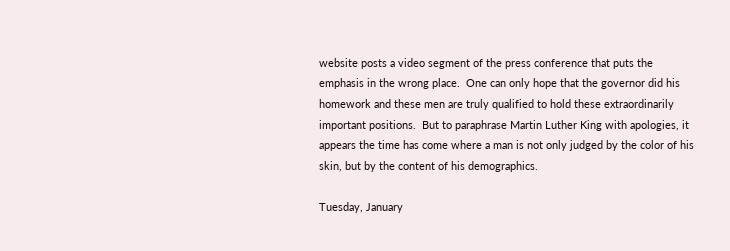website posts a video segment of the press conference that puts the emphasis in the wrong place.  One can only hope that the governor did his homework and these men are truly qualified to hold these extraordinarily important positions.  But to paraphrase Martin Luther King with apologies, it appears the time has come where a man is not only judged by the color of his skin, but by the content of his demographics.

Tuesday, January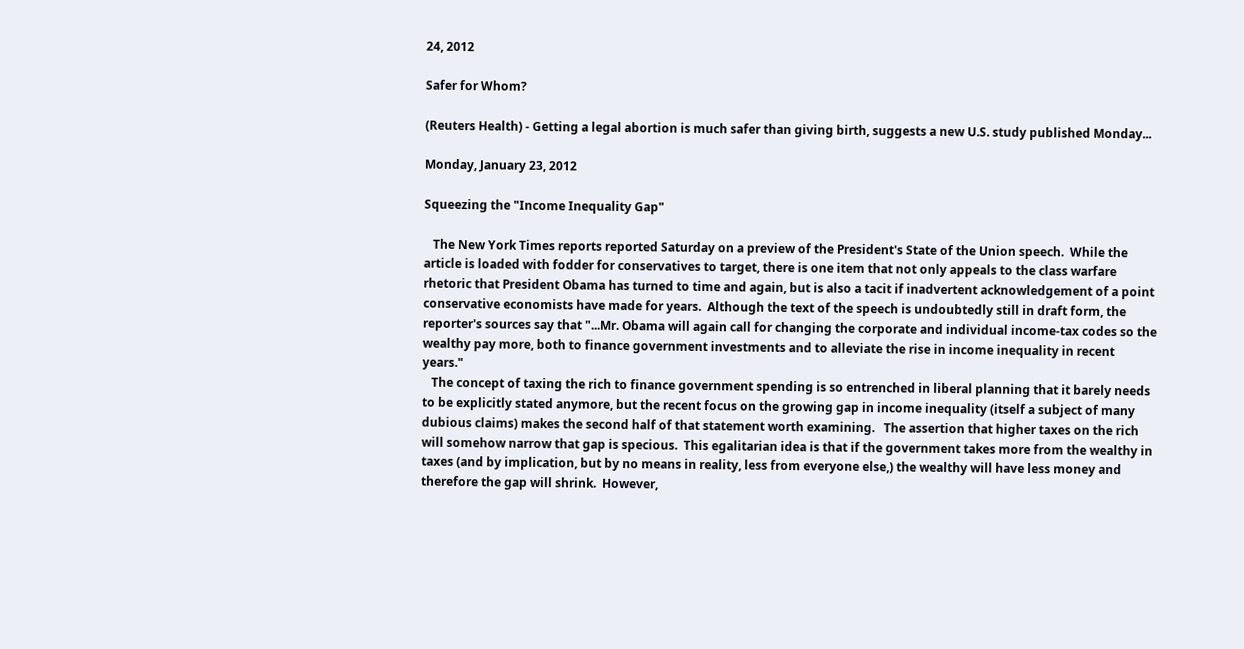24, 2012

Safer for Whom?

(Reuters Health) - Getting a legal abortion is much safer than giving birth, suggests a new U.S. study published Monday...

Monday, January 23, 2012

Squeezing the "Income Inequality Gap"

   The New York Times reports reported Saturday on a preview of the President's State of the Union speech.  While the article is loaded with fodder for conservatives to target, there is one item that not only appeals to the class warfare rhetoric that President Obama has turned to time and again, but is also a tacit if inadvertent acknowledgement of a point conservative economists have made for years.  Although the text of the speech is undoubtedly still in draft form, the reporter's sources say that "...Mr. Obama will again call for changing the corporate and individual income-tax codes so the wealthy pay more, both to finance government investments and to alleviate the rise in income inequality in recent years."
   The concept of taxing the rich to finance government spending is so entrenched in liberal planning that it barely needs to be explicitly stated anymore, but the recent focus on the growing gap in income inequality (itself a subject of many dubious claims) makes the second half of that statement worth examining.   The assertion that higher taxes on the rich will somehow narrow that gap is specious.  This egalitarian idea is that if the government takes more from the wealthy in taxes (and by implication, but by no means in reality, less from everyone else,) the wealthy will have less money and therefore the gap will shrink.  However,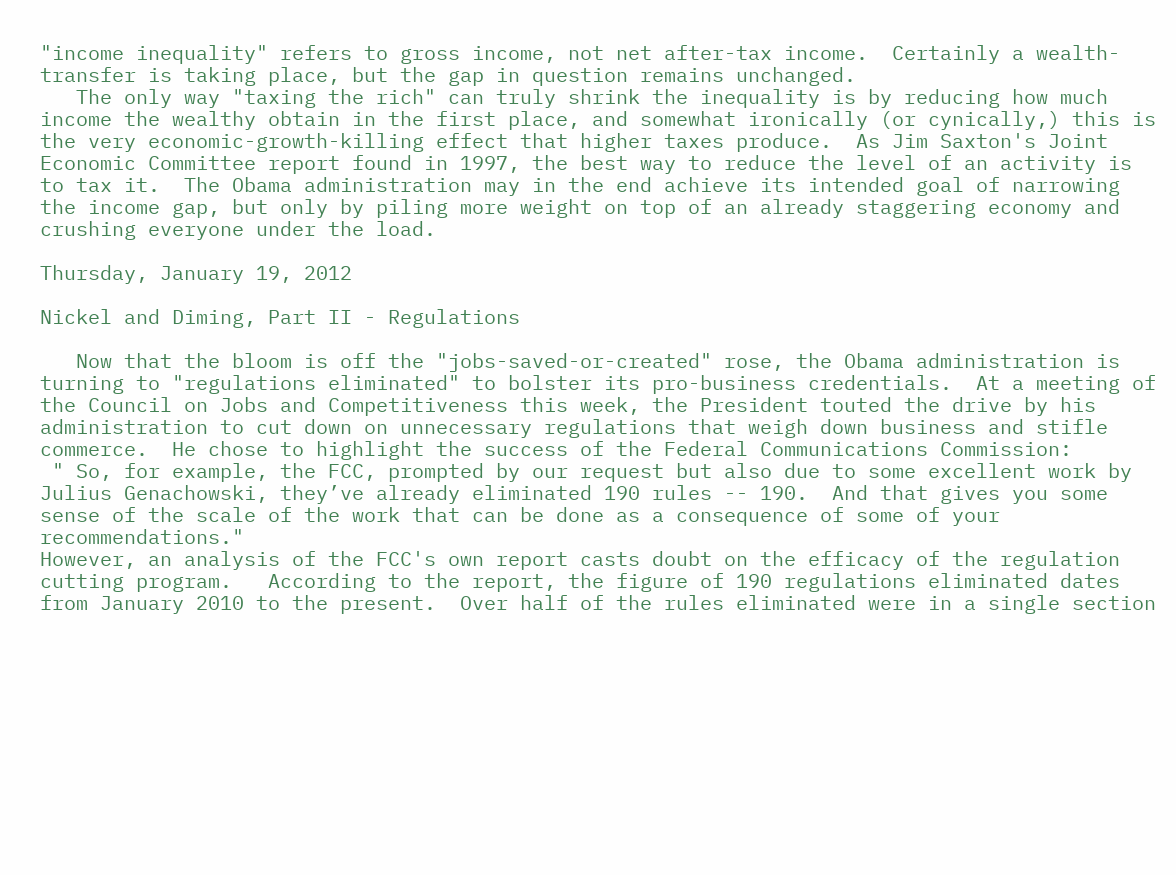"income inequality" refers to gross income, not net after-tax income.  Certainly a wealth-transfer is taking place, but the gap in question remains unchanged.
   The only way "taxing the rich" can truly shrink the inequality is by reducing how much income the wealthy obtain in the first place, and somewhat ironically (or cynically,) this is the very economic-growth-killing effect that higher taxes produce.  As Jim Saxton's Joint Economic Committee report found in 1997, the best way to reduce the level of an activity is to tax it.  The Obama administration may in the end achieve its intended goal of narrowing the income gap, but only by piling more weight on top of an already staggering economy and crushing everyone under the load.

Thursday, January 19, 2012

Nickel and Diming, Part II - Regulations

   Now that the bloom is off the "jobs-saved-or-created" rose, the Obama administration is turning to "regulations eliminated" to bolster its pro-business credentials.  At a meeting of the Council on Jobs and Competitiveness this week, the President touted the drive by his administration to cut down on unnecessary regulations that weigh down business and stifle commerce.  He chose to highlight the success of the Federal Communications Commission:
 " So, for example, the FCC, prompted by our request but also due to some excellent work by Julius Genachowski, they’ve already eliminated 190 rules -- 190.  And that gives you some sense of the scale of the work that can be done as a consequence of some of your recommendations."
However, an analysis of the FCC's own report casts doubt on the efficacy of the regulation cutting program.   According to the report, the figure of 190 regulations eliminated dates from January 2010 to the present.  Over half of the rules eliminated were in a single section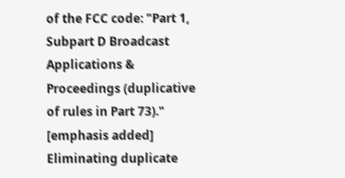of the FCC code: "Part 1, Subpart D Broadcast Applications & Proceedings (duplicative of rules in Part 73)." [emphasis added]  Eliminating duplicate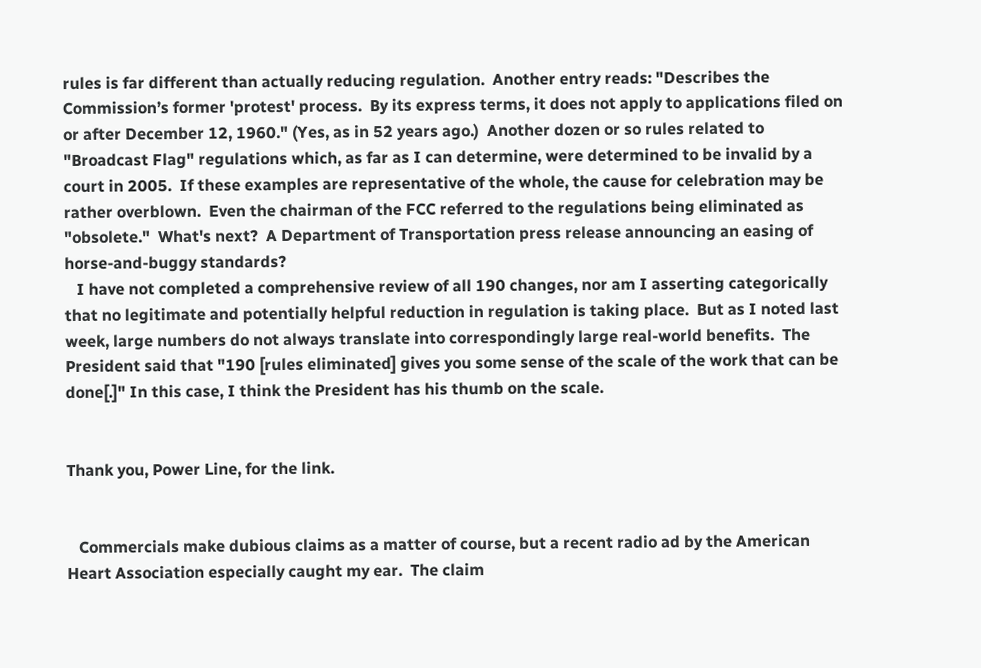rules is far different than actually reducing regulation.  Another entry reads: "Describes the Commission’s former 'protest' process.  By its express terms, it does not apply to applications filed on or after December 12, 1960." (Yes, as in 52 years ago.)  Another dozen or so rules related to "Broadcast Flag" regulations which, as far as I can determine, were determined to be invalid by a court in 2005.  If these examples are representative of the whole, the cause for celebration may be rather overblown.  Even the chairman of the FCC referred to the regulations being eliminated as "obsolete."  What's next?  A Department of Transportation press release announcing an easing of horse-and-buggy standards?
   I have not completed a comprehensive review of all 190 changes, nor am I asserting categorically that no legitimate and potentially helpful reduction in regulation is taking place.  But as I noted last week, large numbers do not always translate into correspondingly large real-world benefits.  The President said that "190 [rules eliminated] gives you some sense of the scale of the work that can be done[.]" In this case, I think the President has his thumb on the scale.


Thank you, Power Line, for the link.


   Commercials make dubious claims as a matter of course, but a recent radio ad by the American Heart Association especially caught my ear.  The claim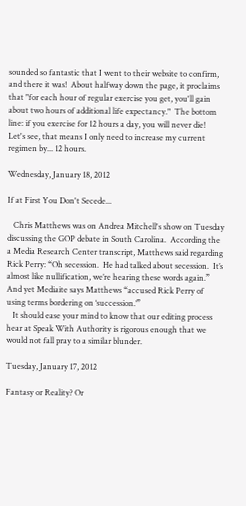sounded so fantastic that I went to their website to confirm, and there it was!  About halfway down the page, it proclaims that "for each hour of regular exercise you get, you'll gain about two hours of additional life expectancy."  The bottom line: if you exercise for 12 hours a day, you will never die!  Let's see, that means I only need to increase my current regimen by... 12 hours.

Wednesday, January 18, 2012

If at First You Don't Secede...

   Chris Matthews was on Andrea Mitchell's show on Tuesday discussing the GOP debate in South Carolina.  According the a Media Research Center transcript, Matthews said regarding Rick Perry: “Oh secession.  He had talked about secession.  It’s almost like nullification, we’re hearing these words again.”  And yet Mediaite says Matthews “accused Rick Perry of using terms bordering on ‘succession.’”
   It should ease your mind to know that our editing process hear at Speak With Authority is rigorous enough that we would not fall pray to a similar blunder.

Tuesday, January 17, 2012

Fantasy or Reality? Or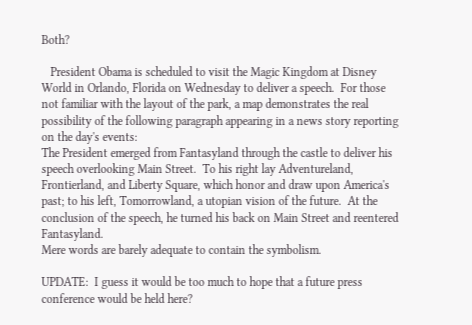Both?

   President Obama is scheduled to visit the Magic Kingdom at Disney World in Orlando, Florida on Wednesday to deliver a speech.  For those not familiar with the layout of the park, a map demonstrates the real possibility of the following paragraph appearing in a news story reporting on the day's events:
The President emerged from Fantasyland through the castle to deliver his speech overlooking Main Street.  To his right lay Adventureland, Frontierland, and Liberty Square, which honor and draw upon America's past; to his left, Tomorrowland, a utopian vision of the future.  At the conclusion of the speech, he turned his back on Main Street and reentered Fantasyland.
Mere words are barely adequate to contain the symbolism.

UPDATE:  I guess it would be too much to hope that a future press conference would be held here?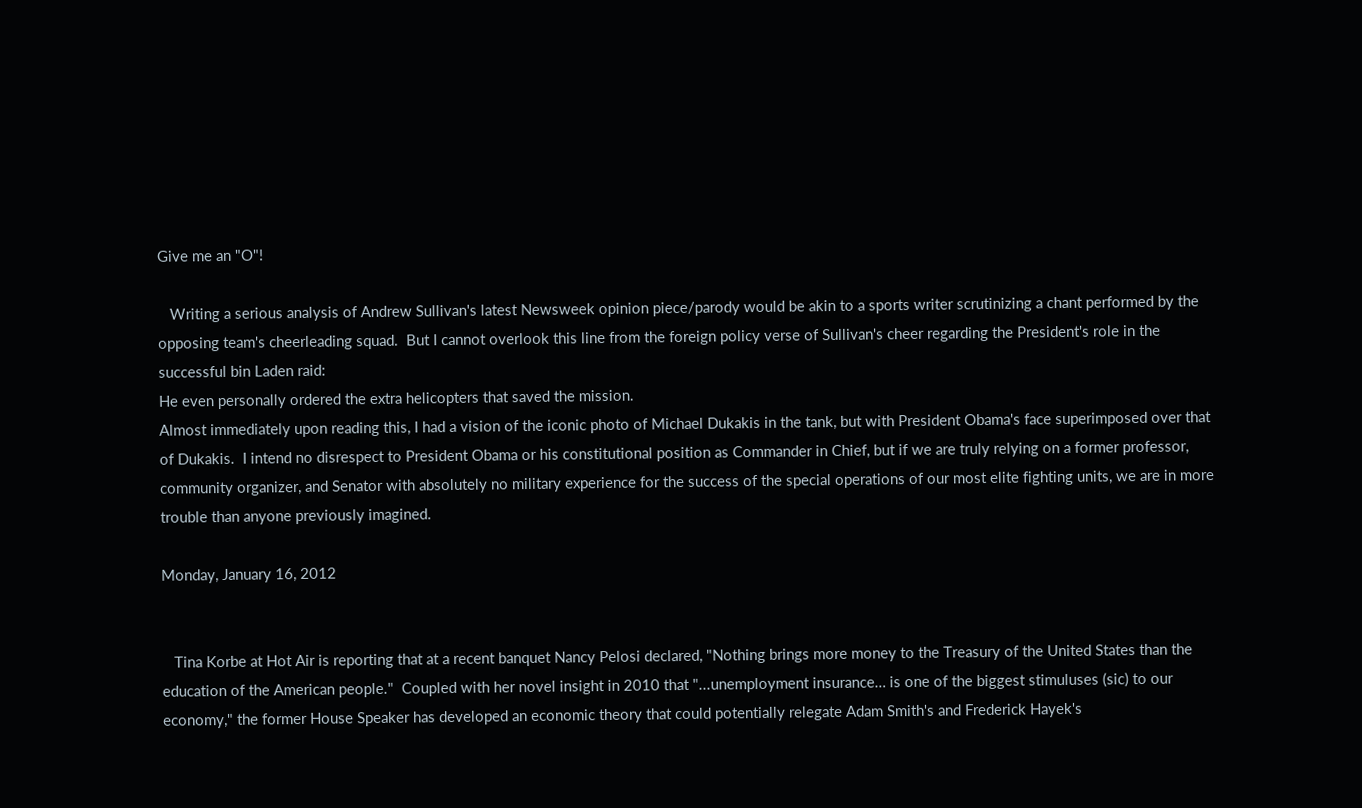Give me an "O"!

   Writing a serious analysis of Andrew Sullivan's latest Newsweek opinion piece/parody would be akin to a sports writer scrutinizing a chant performed by the opposing team's cheerleading squad.  But I cannot overlook this line from the foreign policy verse of Sullivan's cheer regarding the President's role in the successful bin Laden raid:
He even personally ordered the extra helicopters that saved the mission.
Almost immediately upon reading this, I had a vision of the iconic photo of Michael Dukakis in the tank, but with President Obama's face superimposed over that of Dukakis.  I intend no disrespect to President Obama or his constitutional position as Commander in Chief, but if we are truly relying on a former professor, community organizer, and Senator with absolutely no military experience for the success of the special operations of our most elite fighting units, we are in more trouble than anyone previously imagined.

Monday, January 16, 2012


   Tina Korbe at Hot Air is reporting that at a recent banquet Nancy Pelosi declared, "Nothing brings more money to the Treasury of the United States than the education of the American people."  Coupled with her novel insight in 2010 that "...unemployment insurance… is one of the biggest stimuluses (sic) to our economy," the former House Speaker has developed an economic theory that could potentially relegate Adam Smith's and Frederick Hayek's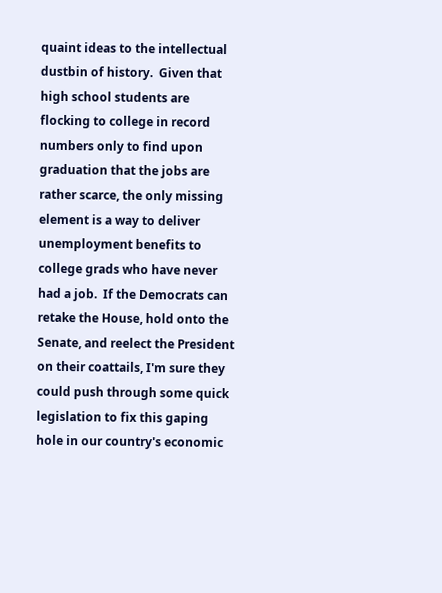quaint ideas to the intellectual dustbin of history.  Given that high school students are flocking to college in record numbers only to find upon graduation that the jobs are rather scarce, the only missing element is a way to deliver unemployment benefits to college grads who have never had a job.  If the Democrats can retake the House, hold onto the Senate, and reelect the President on their coattails, I'm sure they could push through some quick legislation to fix this gaping hole in our country's economic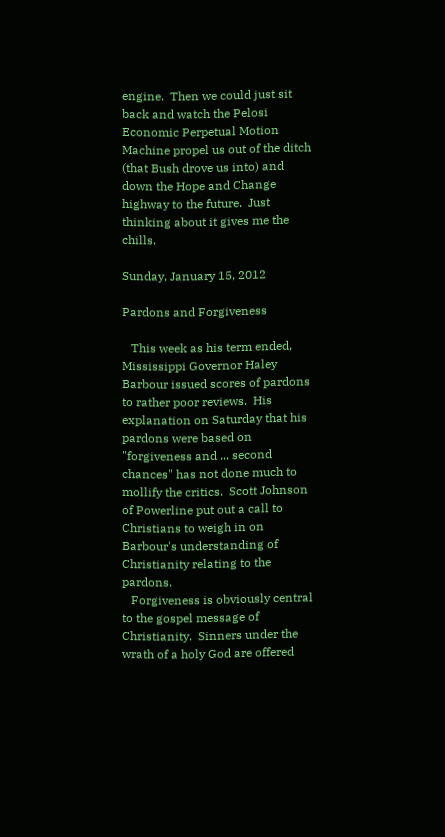engine.  Then we could just sit back and watch the Pelosi Economic Perpetual Motion Machine propel us out of the ditch (that Bush drove us into) and down the Hope and Change highway to the future.  Just thinking about it gives me the chills.

Sunday, January 15, 2012

Pardons and Forgiveness

   This week as his term ended, Mississippi Governor Haley Barbour issued scores of pardons to rather poor reviews.  His explanation on Saturday that his pardons were based on "forgiveness and ... second chances" has not done much to mollify the critics.  Scott Johnson of Powerline put out a call to Christians to weigh in on Barbour's understanding of Christianity relating to the pardons.
   Forgiveness is obviously central to the gospel message of Christianity.  Sinners under the wrath of a holy God are offered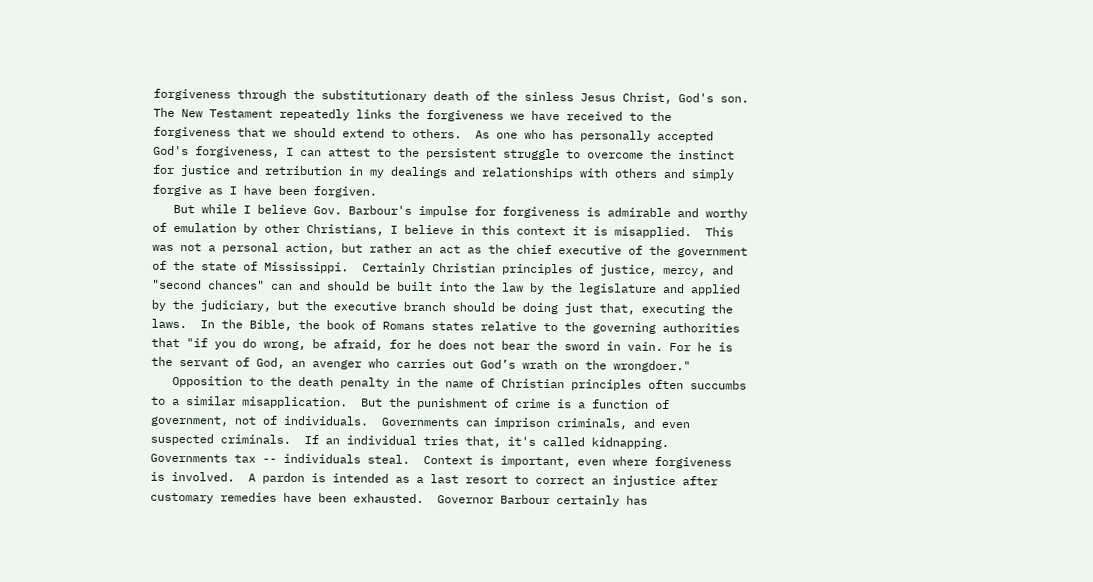forgiveness through the substitutionary death of the sinless Jesus Christ, God's son.  The New Testament repeatedly links the forgiveness we have received to the forgiveness that we should extend to others.  As one who has personally accepted God's forgiveness, I can attest to the persistent struggle to overcome the instinct for justice and retribution in my dealings and relationships with others and simply forgive as I have been forgiven.
   But while I believe Gov. Barbour's impulse for forgiveness is admirable and worthy of emulation by other Christians, I believe in this context it is misapplied.  This was not a personal action, but rather an act as the chief executive of the government of the state of Mississippi.  Certainly Christian principles of justice, mercy, and "second chances" can and should be built into the law by the legislature and applied by the judiciary, but the executive branch should be doing just that, executing the laws.  In the Bible, the book of Romans states relative to the governing authorities that "if you do wrong, be afraid, for he does not bear the sword in vain. For he is the servant of God, an avenger who carries out God’s wrath on the wrongdoer."
   Opposition to the death penalty in the name of Christian principles often succumbs to a similar misapplication.  But the punishment of crime is a function of government, not of individuals.  Governments can imprison criminals, and even suspected criminals.  If an individual tries that, it's called kidnapping.  Governments tax -- individuals steal.  Context is important, even where forgiveness is involved.  A pardon is intended as a last resort to correct an injustice after customary remedies have been exhausted.  Governor Barbour certainly has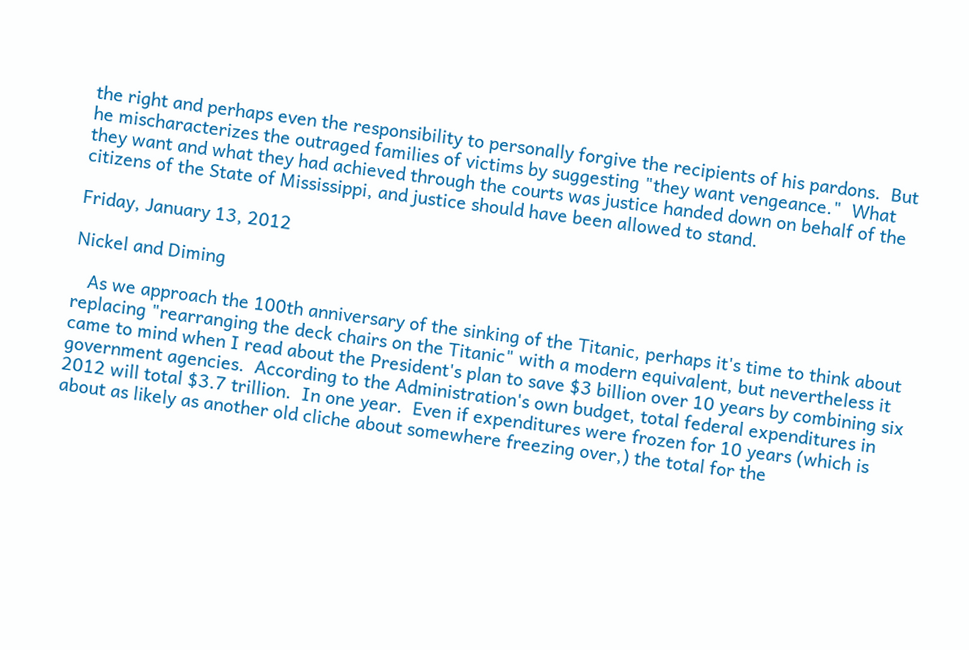the right and perhaps even the responsibility to personally forgive the recipients of his pardons.  But he mischaracterizes the outraged families of victims by suggesting "they want vengeance."  What they want and what they had achieved through the courts was justice handed down on behalf of the citizens of the State of Mississippi, and justice should have been allowed to stand.

Friday, January 13, 2012

Nickel and Diming

   As we approach the 100th anniversary of the sinking of the Titanic, perhaps it's time to think about replacing "rearranging the deck chairs on the Titanic" with a modern equivalent, but nevertheless it came to mind when I read about the President's plan to save $3 billion over 10 years by combining six government agencies.  According to the Administration's own budget, total federal expenditures in 2012 will total $3.7 trillion.  In one year.  Even if expenditures were frozen for 10 years (which is about as likely as another old cliche about somewhere freezing over,) the total for the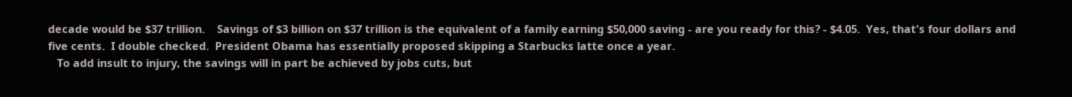decade would be $37 trillion.    Savings of $3 billion on $37 trillion is the equivalent of a family earning $50,000 saving - are you ready for this? - $4.05.  Yes, that's four dollars and five cents.  I double checked.  President Obama has essentially proposed skipping a Starbucks latte once a year.
   To add insult to injury, the savings will in part be achieved by jobs cuts, but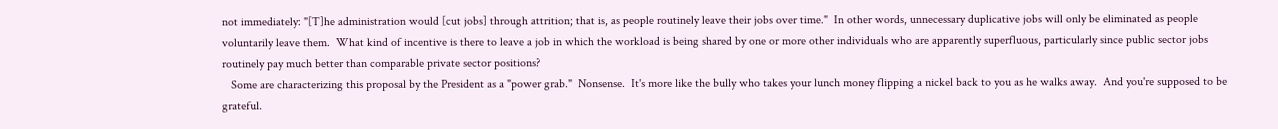not immediately: "[T]he administration would [cut jobs] through attrition; that is, as people routinely leave their jobs over time."  In other words, unnecessary duplicative jobs will only be eliminated as people voluntarily leave them.  What kind of incentive is there to leave a job in which the workload is being shared by one or more other individuals who are apparently superfluous, particularly since public sector jobs routinely pay much better than comparable private sector positions?
   Some are characterizing this proposal by the President as a "power grab."  Nonsense.  It's more like the bully who takes your lunch money flipping a nickel back to you as he walks away.  And you're supposed to be grateful.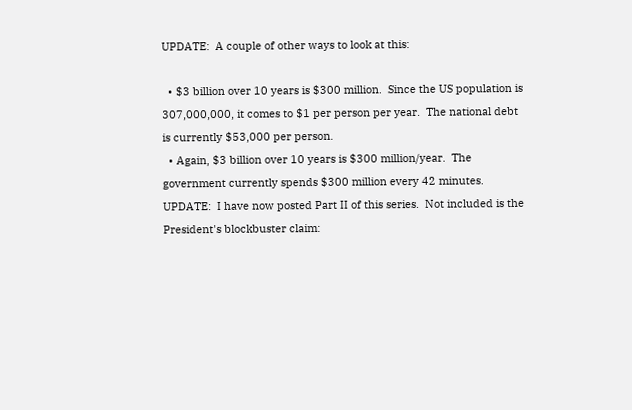UPDATE:  A couple of other ways to look at this:

  • $3 billion over 10 years is $300 million.  Since the US population is 307,000,000, it comes to $1 per person per year.  The national debt is currently $53,000 per person.
  • Again, $3 billion over 10 years is $300 million/year.  The government currently spends $300 million every 42 minutes.
UPDATE:  I have now posted Part II of this series.  Not included is the President's blockbuster claim: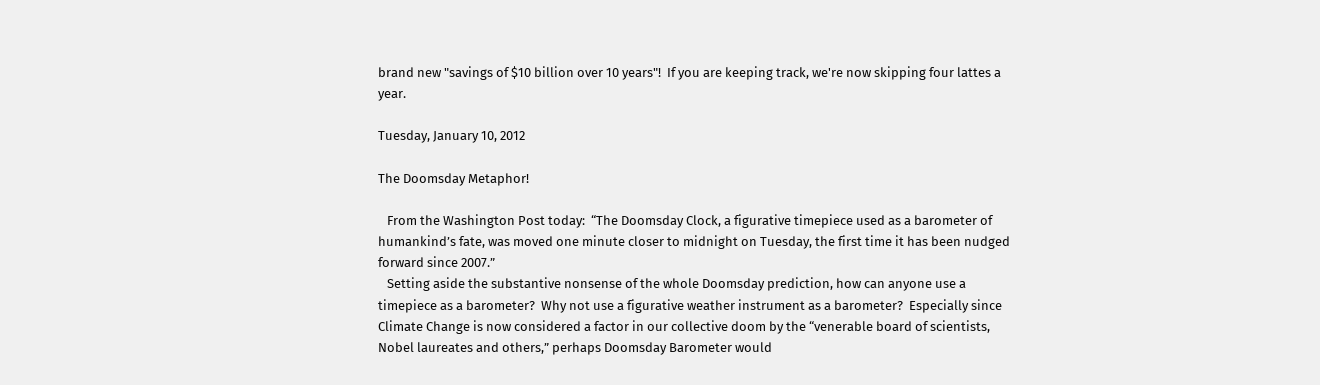brand new "savings of $10 billion over 10 years"!  If you are keeping track, we're now skipping four lattes a year.

Tuesday, January 10, 2012

The Doomsday Metaphor!

   From the Washington Post today:  “The Doomsday Clock, a figurative timepiece used as a barometer of humankind’s fate, was moved one minute closer to midnight on Tuesday, the first time it has been nudged forward since 2007.”
   Setting aside the substantive nonsense of the whole Doomsday prediction, how can anyone use a timepiece as a barometer?  Why not use a figurative weather instrument as a barometer?  Especially since Climate Change is now considered a factor in our collective doom by the “venerable board of scientists, Nobel laureates and others,” perhaps Doomsday Barometer would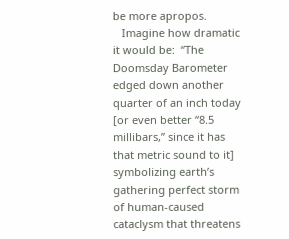be more apropos.
   Imagine how dramatic it would be:  “The Doomsday Barometer edged down another quarter of an inch today [or even better “8.5 millibars,” since it has that metric sound to it] symbolizing earth’s gathering perfect storm of human-caused cataclysm that threatens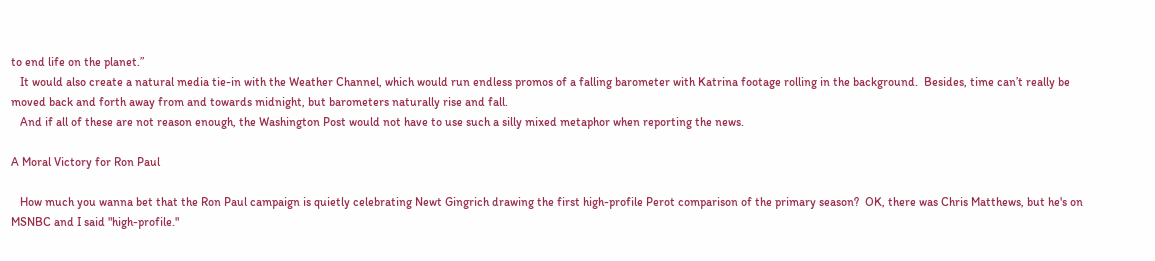to end life on the planet.”
   It would also create a natural media tie-in with the Weather Channel, which would run endless promos of a falling barometer with Katrina footage rolling in the background.  Besides, time can’t really be moved back and forth away from and towards midnight, but barometers naturally rise and fall.
   And if all of these are not reason enough, the Washington Post would not have to use such a silly mixed metaphor when reporting the news.

A Moral Victory for Ron Paul

   How much you wanna bet that the Ron Paul campaign is quietly celebrating Newt Gingrich drawing the first high-profile Perot comparison of the primary season?  OK, there was Chris Matthews, but he's on MSNBC and I said "high-profile."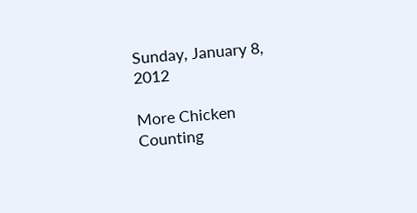Sunday, January 8, 2012

More Chicken Counting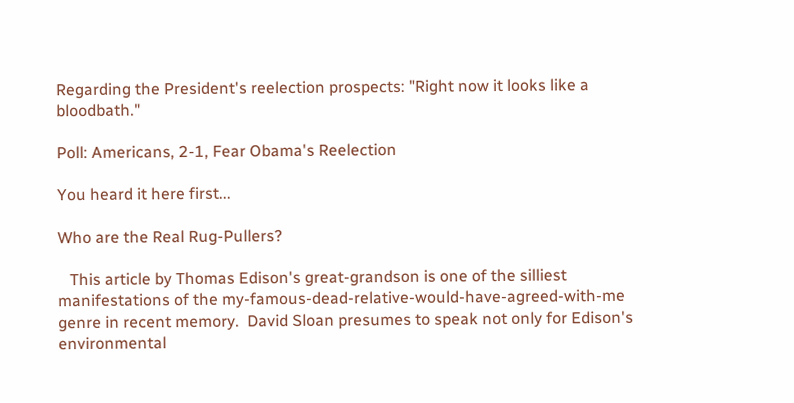Regarding the President's reelection prospects: "Right now it looks like a bloodbath."

Poll: Americans, 2-1, Fear Obama's Reelection

You heard it here first...

Who are the Real Rug-Pullers?

   This article by Thomas Edison's great-grandson is one of the silliest manifestations of the my-famous-dead-relative-would-have-agreed-with-me genre in recent memory.  David Sloan presumes to speak not only for Edison's environmental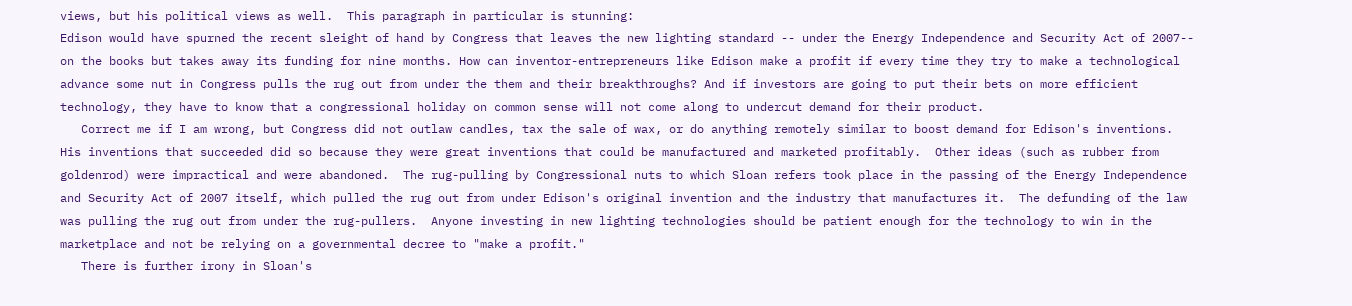views, but his political views as well.  This paragraph in particular is stunning:
Edison would have spurned the recent sleight of hand by Congress that leaves the new lighting standard -- under the Energy Independence and Security Act of 2007-- on the books but takes away its funding for nine months. How can inventor-entrepreneurs like Edison make a profit if every time they try to make a technological advance some nut in Congress pulls the rug out from under the them and their breakthroughs? And if investors are going to put their bets on more efficient technology, they have to know that a congressional holiday on common sense will not come along to undercut demand for their product.
   Correct me if I am wrong, but Congress did not outlaw candles, tax the sale of wax, or do anything remotely similar to boost demand for Edison's inventions.  His inventions that succeeded did so because they were great inventions that could be manufactured and marketed profitably.  Other ideas (such as rubber from goldenrod) were impractical and were abandoned.  The rug-pulling by Congressional nuts to which Sloan refers took place in the passing of the Energy Independence and Security Act of 2007 itself, which pulled the rug out from under Edison's original invention and the industry that manufactures it.  The defunding of the law was pulling the rug out from under the rug-pullers.  Anyone investing in new lighting technologies should be patient enough for the technology to win in the marketplace and not be relying on a governmental decree to "make a profit."
   There is further irony in Sloan's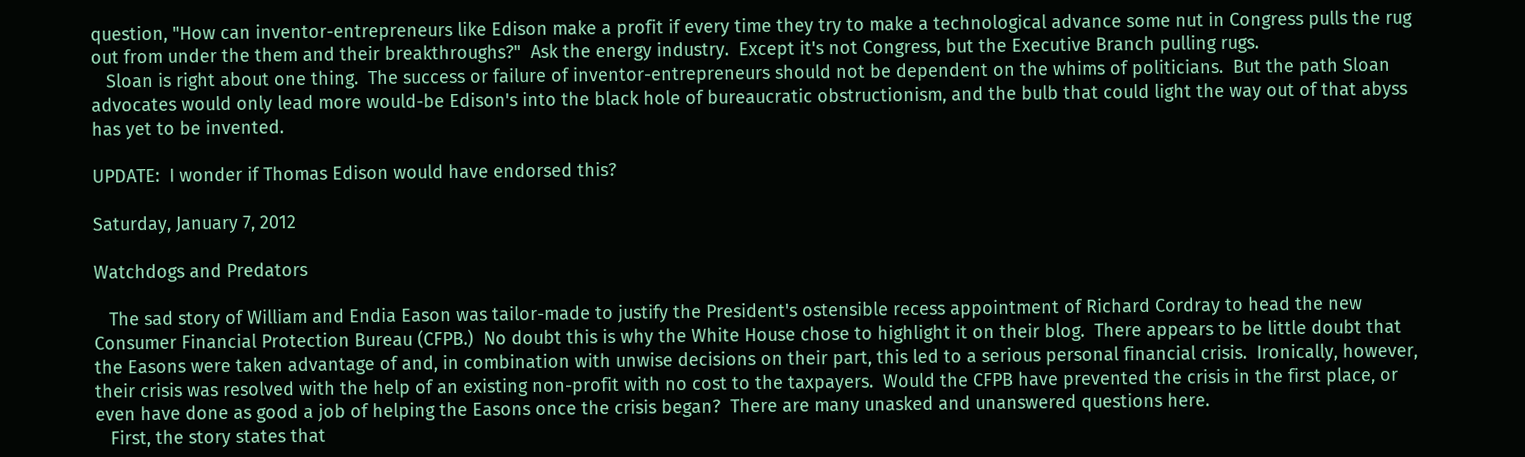question, "How can inventor-entrepreneurs like Edison make a profit if every time they try to make a technological advance some nut in Congress pulls the rug out from under the them and their breakthroughs?"  Ask the energy industry.  Except it's not Congress, but the Executive Branch pulling rugs.
   Sloan is right about one thing.  The success or failure of inventor-entrepreneurs should not be dependent on the whims of politicians.  But the path Sloan advocates would only lead more would-be Edison's into the black hole of bureaucratic obstructionism, and the bulb that could light the way out of that abyss has yet to be invented.

UPDATE:  I wonder if Thomas Edison would have endorsed this?

Saturday, January 7, 2012

Watchdogs and Predators

   The sad story of William and Endia Eason was tailor-made to justify the President's ostensible recess appointment of Richard Cordray to head the new Consumer Financial Protection Bureau (CFPB.)  No doubt this is why the White House chose to highlight it on their blog.  There appears to be little doubt that the Easons were taken advantage of and, in combination with unwise decisions on their part, this led to a serious personal financial crisis.  Ironically, however, their crisis was resolved with the help of an existing non-profit with no cost to the taxpayers.  Would the CFPB have prevented the crisis in the first place, or even have done as good a job of helping the Easons once the crisis began?  There are many unasked and unanswered questions here.
   First, the story states that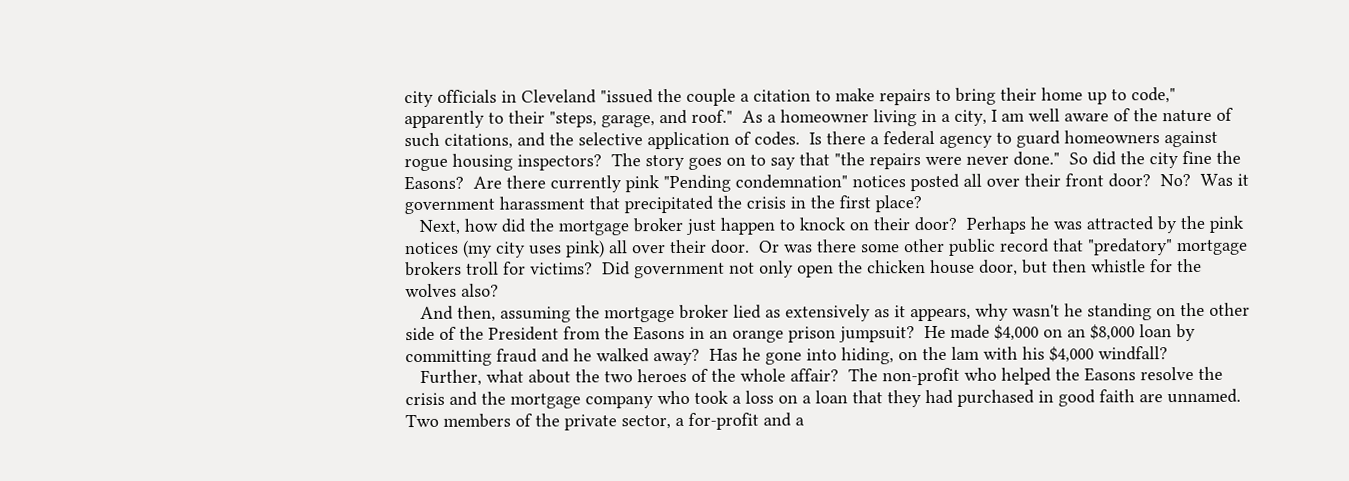city officials in Cleveland "issued the couple a citation to make repairs to bring their home up to code," apparently to their "steps, garage, and roof."  As a homeowner living in a city, I am well aware of the nature of such citations, and the selective application of codes.  Is there a federal agency to guard homeowners against rogue housing inspectors?  The story goes on to say that "the repairs were never done."  So did the city fine the Easons?  Are there currently pink "Pending condemnation" notices posted all over their front door?  No?  Was it government harassment that precipitated the crisis in the first place?
   Next, how did the mortgage broker just happen to knock on their door?  Perhaps he was attracted by the pink notices (my city uses pink) all over their door.  Or was there some other public record that "predatory" mortgage brokers troll for victims?  Did government not only open the chicken house door, but then whistle for the wolves also?
   And then, assuming the mortgage broker lied as extensively as it appears, why wasn't he standing on the other side of the President from the Easons in an orange prison jumpsuit?  He made $4,000 on an $8,000 loan by committing fraud and he walked away?  Has he gone into hiding, on the lam with his $4,000 windfall?
   Further, what about the two heroes of the whole affair?  The non-profit who helped the Easons resolve the crisis and the mortgage company who took a loss on a loan that they had purchased in good faith are unnamed.  Two members of the private sector, a for-profit and a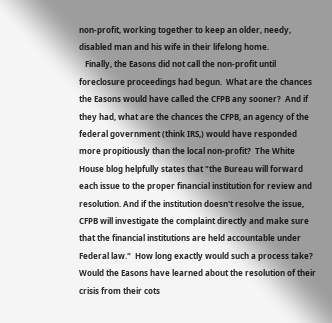non-profit, working together to keep an older, needy, disabled man and his wife in their lifelong home.
   Finally, the Easons did not call the non-profit until foreclosure proceedings had begun.  What are the chances the Easons would have called the CFPB any sooner?  And if they had, what are the chances the CFPB, an agency of the federal government (think IRS,) would have responded more propitiously than the local non-profit?  The White House blog helpfully states that "the Bureau will forward each issue to the proper financial institution for review and resolution. And if the institution doesn't resolve the issue, CFPB will investigate the complaint directly and make sure that the financial institutions are held accountable under Federal law."  How long exactly would such a process take?  Would the Easons have learned about the resolution of their crisis from their cots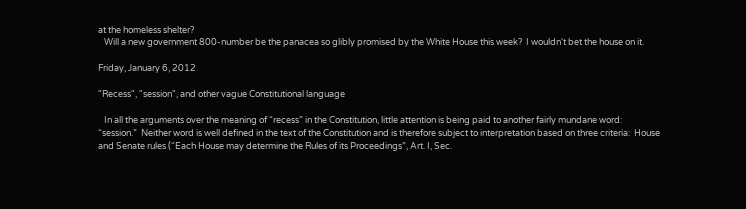at the homeless shelter?
   Will a new government 800-number be the panacea so glibly promised by the White House this week?  I wouldn't bet the house on it.

Friday, January 6, 2012

"Recess", "session", and other vague Constitutional language

   In all the arguments over the meaning of “recess” in the Constitution, little attention is being paid to another fairly mundane word:  “session.”  Neither word is well defined in the text of the Constitution and is therefore subject to interpretation based on three criteria:  House and Senate rules (“Each House may determine the Rules of its Proceedings”, Art. I, Sec.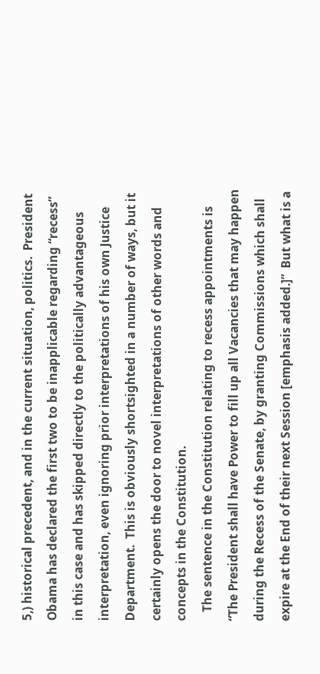5,) historical precedent, and in the current situation, politics.  President Obama has declared the first two to be inapplicable regarding “recess” in this case and has skipped directly to the politically advantageous interpretation, even ignoring prior interpretations of his own Justice Department.  This is obviously shortsighted in a number of ways, but it certainly opens the door to novel interpretations of other words and concepts in the Constitution.
   The sentence in the Constitution relating to recess appointments is “The President shall have Power to fill up all Vacancies that may happen during the Recess of the Senate, by granting Commissions which shall expire at the End of their next Session [emphasis added.]”  But what is a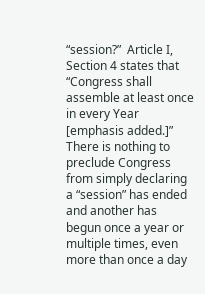“session?”  Article I, Section 4 states that “Congress shall assemble at least once in every Year [emphasis added.]”  There is nothing to preclude Congress from simply declaring a “session” has ended and another has begun once a year or multiple times, even more than once a day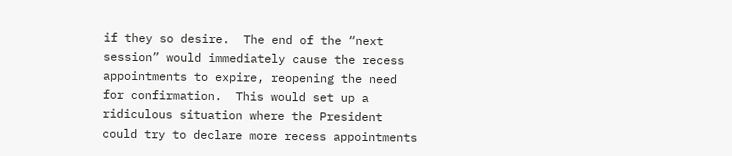if they so desire.  The end of the “next session” would immediately cause the recess appointments to expire, reopening the need for confirmation.  This would set up a ridiculous situation where the President could try to declare more recess appointments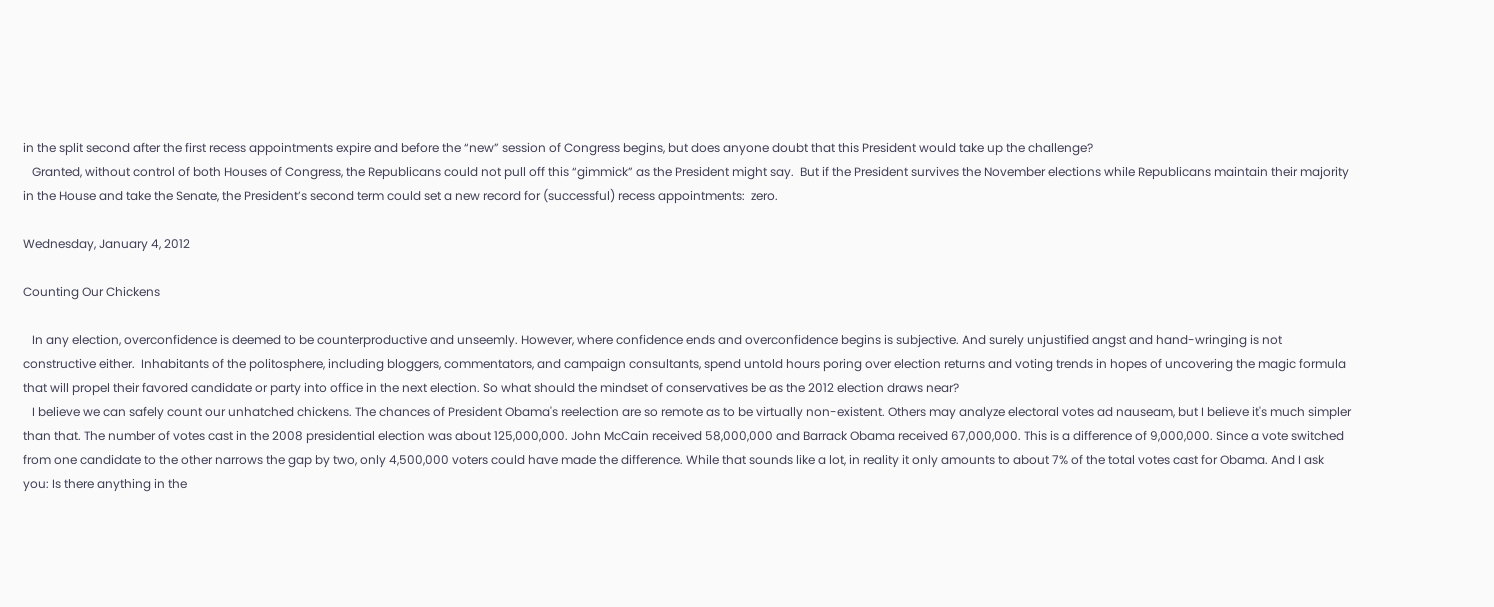in the split second after the first recess appointments expire and before the “new” session of Congress begins, but does anyone doubt that this President would take up the challenge?
   Granted, without control of both Houses of Congress, the Republicans could not pull off this “gimmick” as the President might say.  But if the President survives the November elections while Republicans maintain their majority in the House and take the Senate, the President’s second term could set a new record for (successful) recess appointments:  zero.

Wednesday, January 4, 2012

Counting Our Chickens

   In any election, overconfidence is deemed to be counterproductive and unseemly. However, where confidence ends and overconfidence begins is subjective. And surely unjustified angst and hand-wringing is not constructive either.  Inhabitants of the politosphere, including bloggers, commentators, and campaign consultants, spend untold hours poring over election returns and voting trends in hopes of uncovering the magic formula that will propel their favored candidate or party into office in the next election. So what should the mindset of conservatives be as the 2012 election draws near?
   I believe we can safely count our unhatched chickens. The chances of President Obama's reelection are so remote as to be virtually non-existent. Others may analyze electoral votes ad nauseam, but I believe it's much simpler than that. The number of votes cast in the 2008 presidential election was about 125,000,000. John McCain received 58,000,000 and Barrack Obama received 67,000,000. This is a difference of 9,000,000. Since a vote switched from one candidate to the other narrows the gap by two, only 4,500,000 voters could have made the difference. While that sounds like a lot, in reality it only amounts to about 7% of the total votes cast for Obama. And I ask you: Is there anything in the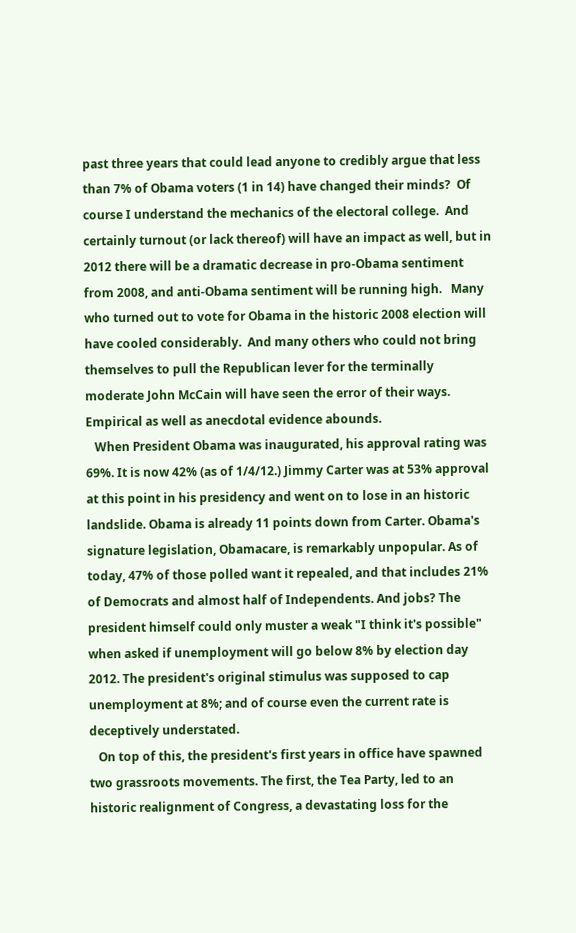past three years that could lead anyone to credibly argue that less than 7% of Obama voters (1 in 14) have changed their minds?  Of course I understand the mechanics of the electoral college.  And certainly turnout (or lack thereof) will have an impact as well, but in 2012 there will be a dramatic decrease in pro-Obama sentiment from 2008, and anti-Obama sentiment will be running high.   Many who turned out to vote for Obama in the historic 2008 election will have cooled considerably.  And many others who could not bring themselves to pull the Republican lever for the terminally moderate John McCain will have seen the error of their ways.  Empirical as well as anecdotal evidence abounds.
   When President Obama was inaugurated, his approval rating was 69%. It is now 42% (as of 1/4/12.) Jimmy Carter was at 53% approval at this point in his presidency and went on to lose in an historic landslide. Obama is already 11 points down from Carter. Obama's signature legislation, Obamacare, is remarkably unpopular. As of today, 47% of those polled want it repealed, and that includes 21% of Democrats and almost half of Independents. And jobs? The president himself could only muster a weak "I think it's possible" when asked if unemployment will go below 8% by election day 2012. The president's original stimulus was supposed to cap unemployment at 8%; and of course even the current rate is deceptively understated.
   On top of this, the president's first years in office have spawned two grassroots movements. The first, the Tea Party, led to an historic realignment of Congress, a devastating loss for the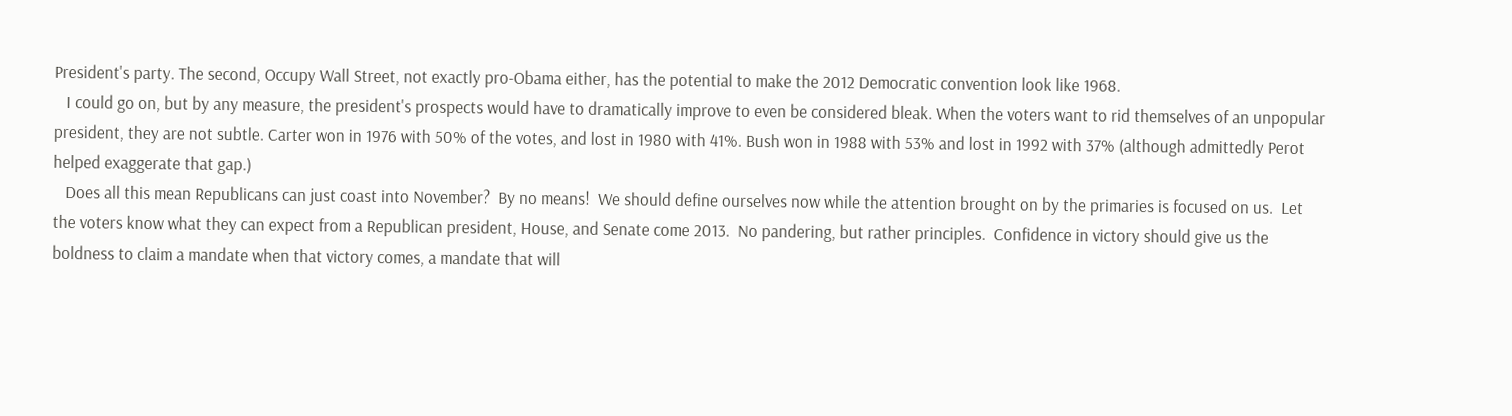President's party. The second, Occupy Wall Street, not exactly pro-Obama either, has the potential to make the 2012 Democratic convention look like 1968.
   I could go on, but by any measure, the president's prospects would have to dramatically improve to even be considered bleak. When the voters want to rid themselves of an unpopular president, they are not subtle. Carter won in 1976 with 50% of the votes, and lost in 1980 with 41%. Bush won in 1988 with 53% and lost in 1992 with 37% (although admittedly Perot helped exaggerate that gap.)
   Does all this mean Republicans can just coast into November?  By no means!  We should define ourselves now while the attention brought on by the primaries is focused on us.  Let the voters know what they can expect from a Republican president, House, and Senate come 2013.  No pandering, but rather principles.  Confidence in victory should give us the boldness to claim a mandate when that victory comes, a mandate that will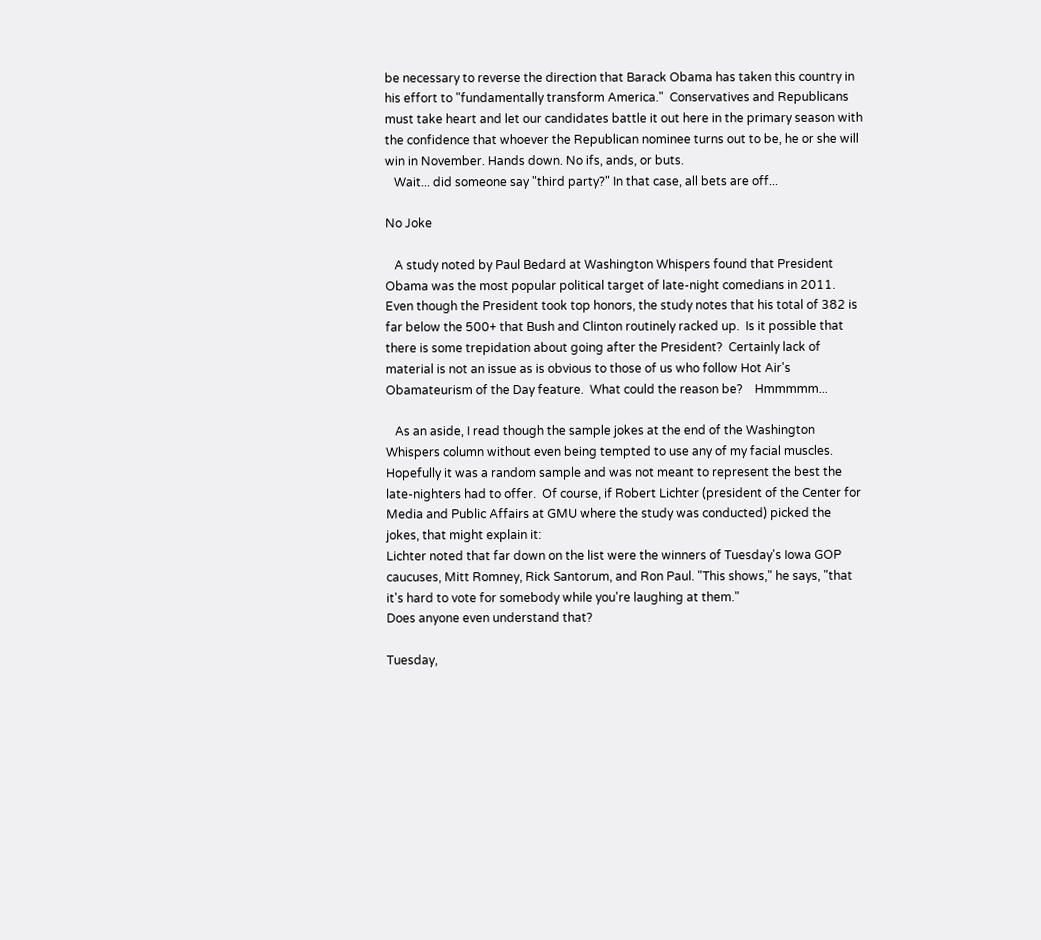be necessary to reverse the direction that Barack Obama has taken this country in his effort to "fundamentally transform America."  Conservatives and Republicans must take heart and let our candidates battle it out here in the primary season with the confidence that whoever the Republican nominee turns out to be, he or she will win in November. Hands down. No ifs, ands, or buts.
   Wait... did someone say "third party?" In that case, all bets are off...

No Joke

   A study noted by Paul Bedard at Washington Whispers found that President Obama was the most popular political target of late-night comedians in 2011.  Even though the President took top honors, the study notes that his total of 382 is far below the 500+ that Bush and Clinton routinely racked up.  Is it possible that there is some trepidation about going after the President?  Certainly lack of material is not an issue as is obvious to those of us who follow Hot Air's Obamateurism of the Day feature.  What could the reason be?    Hmmmmm...

   As an aside, I read though the sample jokes at the end of the Washington Whispers column without even being tempted to use any of my facial muscles.  Hopefully it was a random sample and was not meant to represent the best the late-nighters had to offer.  Of course, if Robert Lichter (president of the Center for Media and Public Affairs at GMU where the study was conducted) picked the jokes, that might explain it:
Lichter noted that far down on the list were the winners of Tuesday's Iowa GOP caucuses, Mitt Romney, Rick Santorum, and Ron Paul. "This shows," he says, "that it's hard to vote for somebody while you're laughing at them."
Does anyone even understand that?

Tuesday,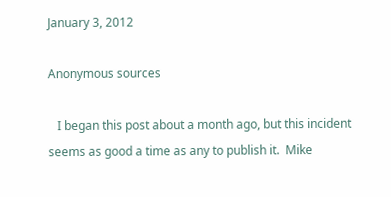January 3, 2012

Anonymous sources

   I began this post about a month ago, but this incident seems as good a time as any to publish it.  Mike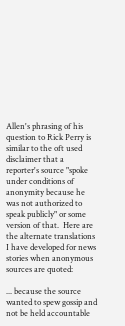Allen's phrasing of his question to Rick Perry is similar to the oft used disclaimer that a reporter's source "spoke under conditions of anonymity because he was not authorized to speak publicly" or some version of that.  Here are the alternate translations I have developed for news stories when anonymous sources are quoted:

... because the source wanted to spew gossip and not be held accountable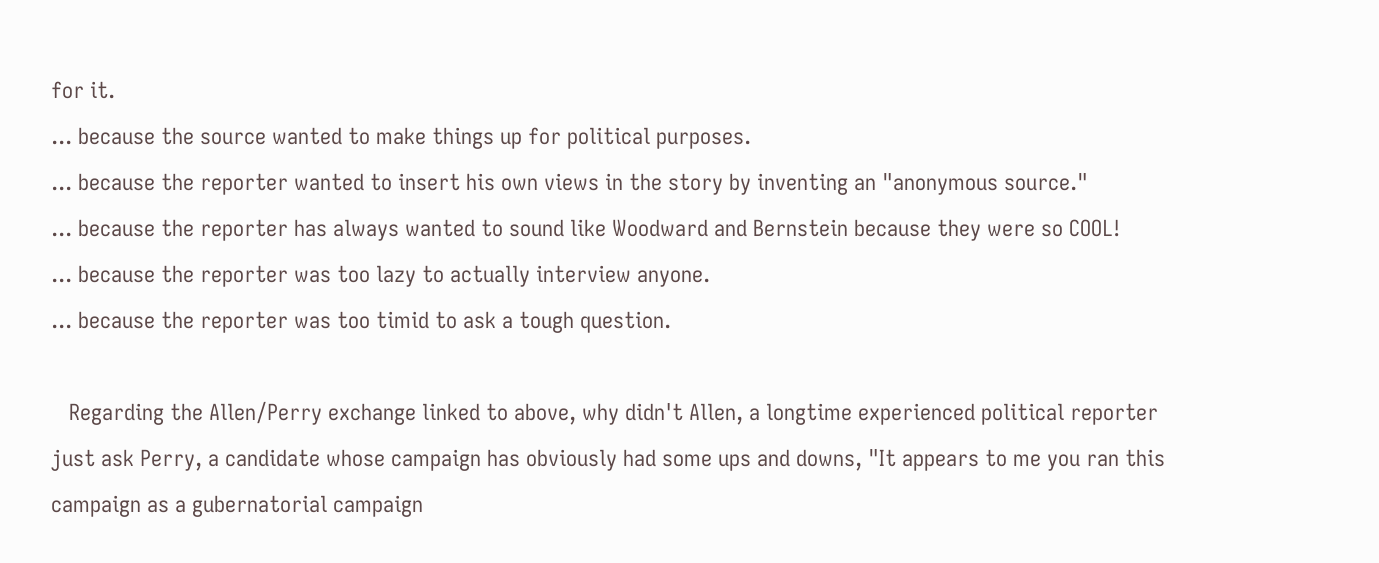for it.
... because the source wanted to make things up for political purposes.
... because the reporter wanted to insert his own views in the story by inventing an "anonymous source."
... because the reporter has always wanted to sound like Woodward and Bernstein because they were so COOL!
... because the reporter was too lazy to actually interview anyone.
... because the reporter was too timid to ask a tough question.

   Regarding the Allen/Perry exchange linked to above, why didn't Allen, a longtime experienced political reporter just ask Perry, a candidate whose campaign has obviously had some ups and downs, "It appears to me you ran this campaign as a gubernatorial campaign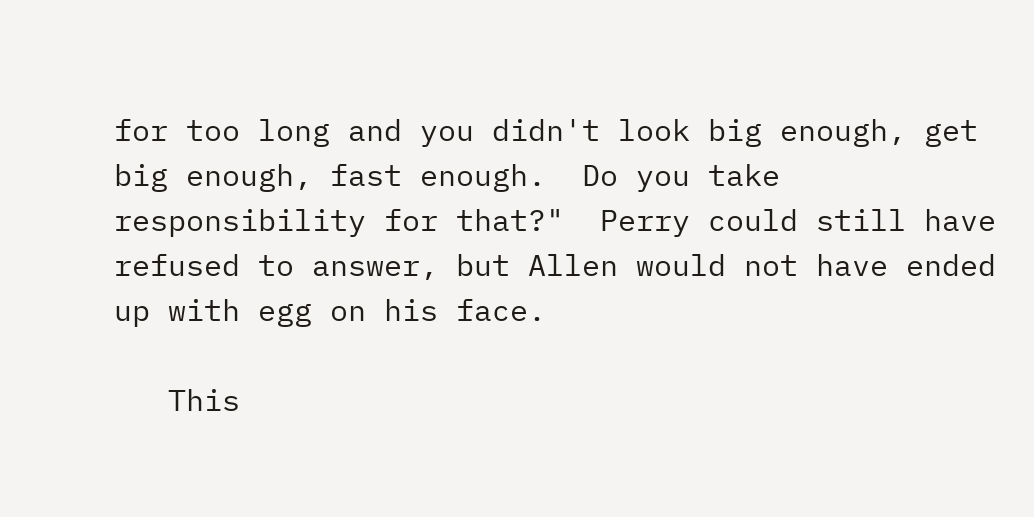for too long and you didn't look big enough, get big enough, fast enough.  Do you take responsibility for that?"  Perry could still have refused to answer, but Allen would not have ended up with egg on his face.

   This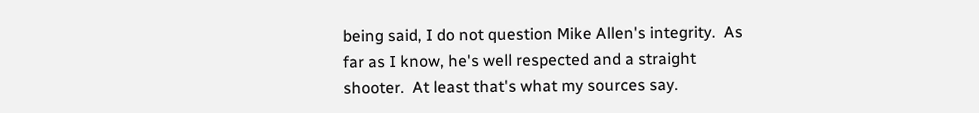being said, I do not question Mike Allen's integrity.  As far as I know, he's well respected and a straight shooter.  At least that's what my sources say.